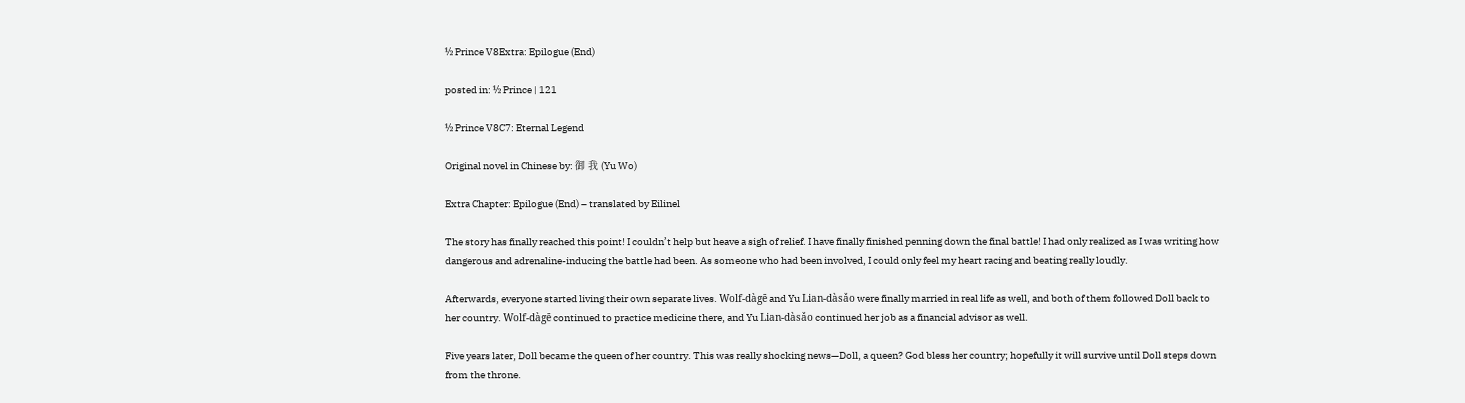½ Prince V8Extra: Epilogue (End)

posted in: ½ Prince | 121

½ Prince V8C7: Eternal Legend

Original novel in Chinese by: 御 我 (Yu Wo)

Extra Chapter: Epilogue (End) – translated by Eilinel

The story has finally reached this point! I couldn’t help but heave a sigh of relief. I have finally finished penning down the final battle! I had only realized as I was writing how dangerous and adrenaline-inducing the battle had been. As someone who had been involved, I could only feel my heart racing and beating really loudly.

Afterwards, everyone started living their own separate lives. Wolf-dàgē and Yu Lian-dàsǎo were finally married in real life as well, and both of them followed Doll back to her country. Wolf-dàgē continued to practice medicine there, and Yu Lian-dàsǎo continued her job as a financial advisor as well.

Five years later, Doll became the queen of her country. This was really shocking news—Doll, a queen? God bless her country; hopefully it will survive until Doll steps down from the throne.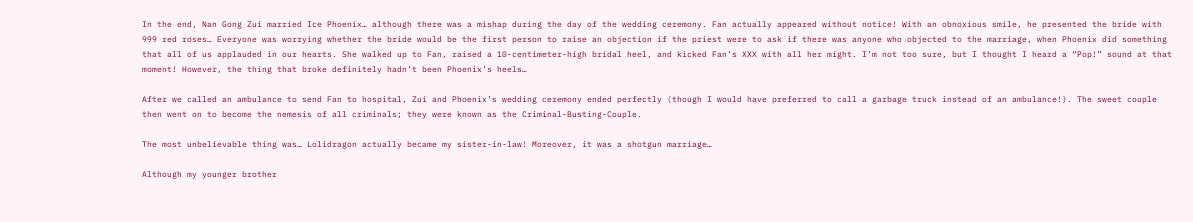In the end, Nan Gong Zui married Ice Phoenix… although there was a mishap during the day of the wedding ceremony. Fan actually appeared without notice! With an obnoxious smile, he presented the bride with 999 red roses… Everyone was worrying whether the bride would be the first person to raise an objection if the priest were to ask if there was anyone who objected to the marriage, when Phoenix did something that all of us applauded in our hearts. She walked up to Fan, raised a 10-centimeter-high bridal heel, and kicked Fan’s XXX with all her might. I’m not too sure, but I thought I heard a “Pop!” sound at that moment! However, the thing that broke definitely hadn’t been Phoenix’s heels…

After we called an ambulance to send Fan to hospital, Zui and Phoenix’s wedding ceremony ended perfectly (though I would have preferred to call a garbage truck instead of an ambulance!). The sweet couple then went on to become the nemesis of all criminals; they were known as the Criminal-Busting-Couple.

The most unbelievable thing was… Lolidragon actually became my sister-in-law! Moreover, it was a shotgun marriage…

Although my younger brother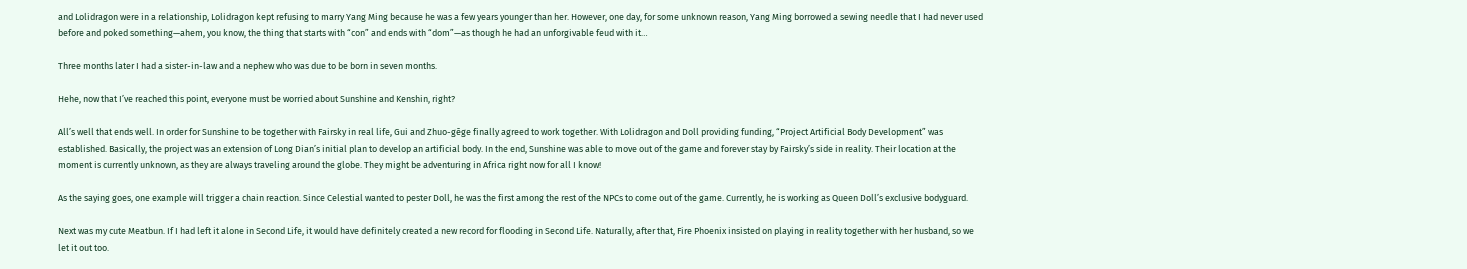and Lolidragon were in a relationship, Lolidragon kept refusing to marry Yang Ming because he was a few years younger than her. However, one day, for some unknown reason, Yang Ming borrowed a sewing needle that I had never used before and poked something—ahem, you know, the thing that starts with “con” and ends with “dom”—as though he had an unforgivable feud with it…

Three months later I had a sister-in-law and a nephew who was due to be born in seven months.

Hehe, now that I’ve reached this point, everyone must be worried about Sunshine and Kenshin, right?

All’s well that ends well. In order for Sunshine to be together with Fairsky in real life, Gui and Zhuo-gēge finally agreed to work together. With Lolidragon and Doll providing funding, “Project Artificial Body Development” was established. Basically, the project was an extension of Long Dian’s initial plan to develop an artificial body. In the end, Sunshine was able to move out of the game and forever stay by Fairsky’s side in reality. Their location at the moment is currently unknown, as they are always traveling around the globe. They might be adventuring in Africa right now for all I know!

As the saying goes, one example will trigger a chain reaction. Since Celestial wanted to pester Doll, he was the first among the rest of the NPCs to come out of the game. Currently, he is working as Queen Doll’s exclusive bodyguard.

Next was my cute Meatbun. If I had left it alone in Second Life, it would have definitely created a new record for flooding in Second Life. Naturally, after that, Fire Phoenix insisted on playing in reality together with her husband, so we let it out too.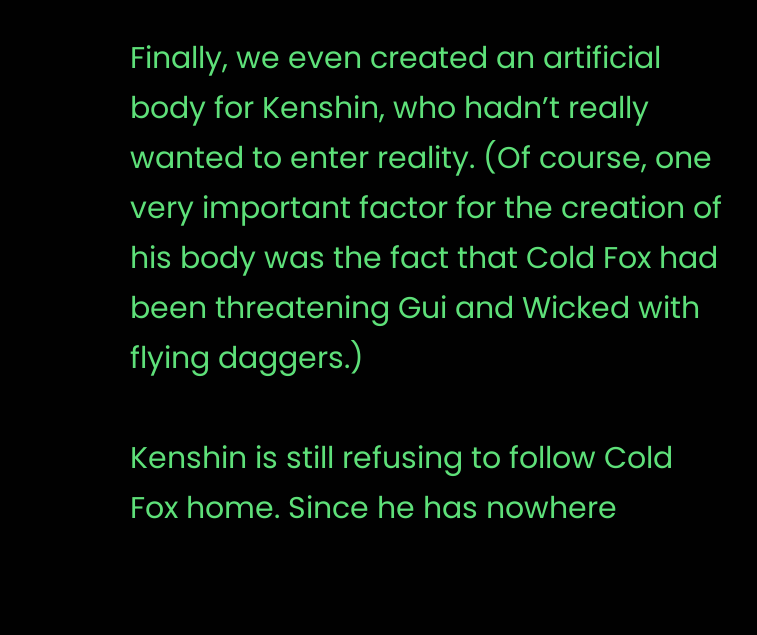Finally, we even created an artificial body for Kenshin, who hadn’t really wanted to enter reality. (Of course, one very important factor for the creation of his body was the fact that Cold Fox had been threatening Gui and Wicked with flying daggers.)

Kenshin is still refusing to follow Cold Fox home. Since he has nowhere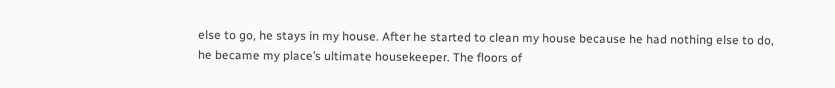else to go, he stays in my house. After he started to clean my house because he had nothing else to do, he became my place’s ultimate housekeeper. The floors of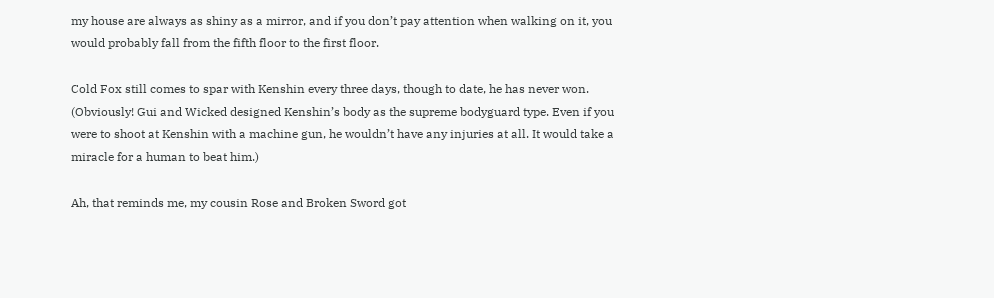my house are always as shiny as a mirror, and if you don’t pay attention when walking on it, you would probably fall from the fifth floor to the first floor.

Cold Fox still comes to spar with Kenshin every three days, though to date, he has never won. (Obviously! Gui and Wicked designed Kenshin’s body as the supreme bodyguard type. Even if you were to shoot at Kenshin with a machine gun, he wouldn’t have any injuries at all. It would take a miracle for a human to beat him.)

Ah, that reminds me, my cousin Rose and Broken Sword got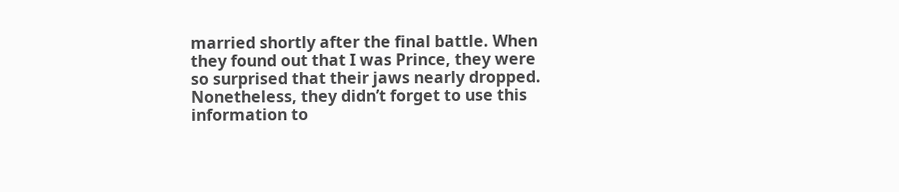married shortly after the final battle. When they found out that I was Prince, they were so surprised that their jaws nearly dropped. Nonetheless, they didn’t forget to use this information to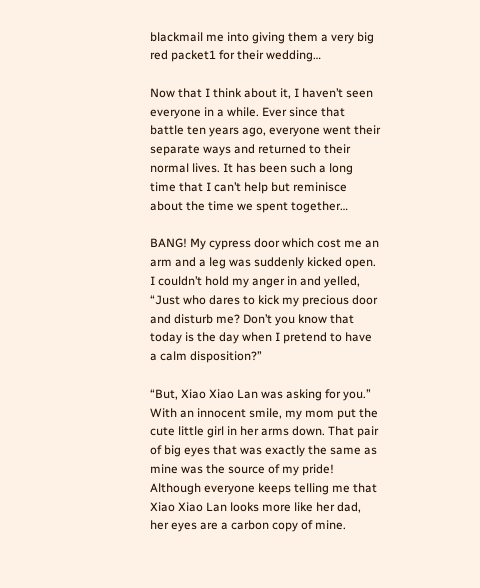blackmail me into giving them a very big red packet1 for their wedding…

Now that I think about it, I haven’t seen everyone in a while. Ever since that battle ten years ago, everyone went their separate ways and returned to their normal lives. It has been such a long time that I can’t help but reminisce about the time we spent together…

BANG! My cypress door which cost me an arm and a leg was suddenly kicked open. I couldn’t hold my anger in and yelled, “Just who dares to kick my precious door and disturb me? Don’t you know that today is the day when I pretend to have a calm disposition?”

“But, Xiao Xiao Lan was asking for you.” With an innocent smile, my mom put the cute little girl in her arms down. That pair of big eyes that was exactly the same as mine was the source of my pride! Although everyone keeps telling me that Xiao Xiao Lan looks more like her dad, her eyes are a carbon copy of mine.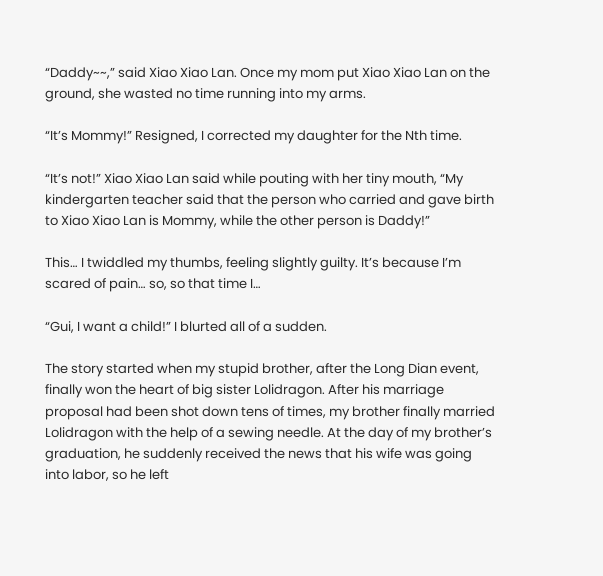“Daddy~~,” said Xiao Xiao Lan. Once my mom put Xiao Xiao Lan on the ground, she wasted no time running into my arms.

“It’s Mommy!” Resigned, I corrected my daughter for the Nth time.

“It’s not!” Xiao Xiao Lan said while pouting with her tiny mouth, “My kindergarten teacher said that the person who carried and gave birth to Xiao Xiao Lan is Mommy, while the other person is Daddy!”

This… I twiddled my thumbs, feeling slightly guilty. It’s because I’m scared of pain… so, so that time I…

“Gui, I want a child!” I blurted all of a sudden.

The story started when my stupid brother, after the Long Dian event, finally won the heart of big sister Lolidragon. After his marriage proposal had been shot down tens of times, my brother finally married Lolidragon with the help of a sewing needle. At the day of my brother’s graduation, he suddenly received the news that his wife was going into labor, so he left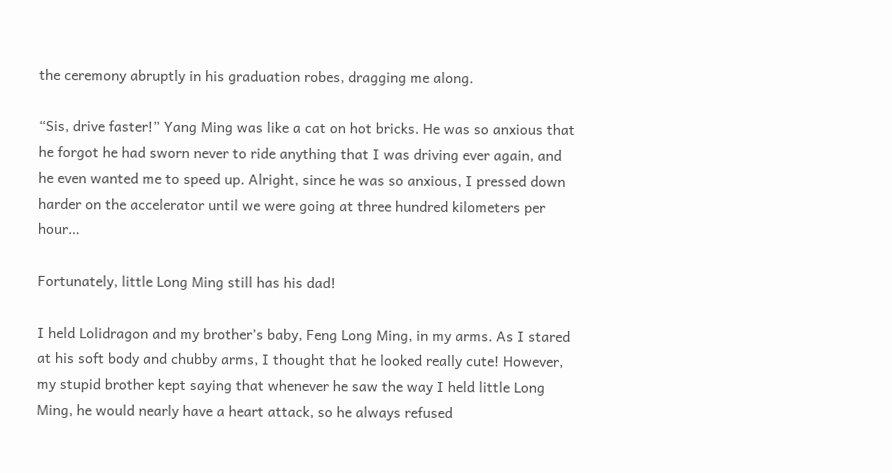the ceremony abruptly in his graduation robes, dragging me along.

“Sis, drive faster!” Yang Ming was like a cat on hot bricks. He was so anxious that he forgot he had sworn never to ride anything that I was driving ever again, and he even wanted me to speed up. Alright, since he was so anxious, I pressed down harder on the accelerator until we were going at three hundred kilometers per hour…

Fortunately, little Long Ming still has his dad!

I held Lolidragon and my brother’s baby, Feng Long Ming, in my arms. As I stared at his soft body and chubby arms, I thought that he looked really cute! However, my stupid brother kept saying that whenever he saw the way I held little Long Ming, he would nearly have a heart attack, so he always refused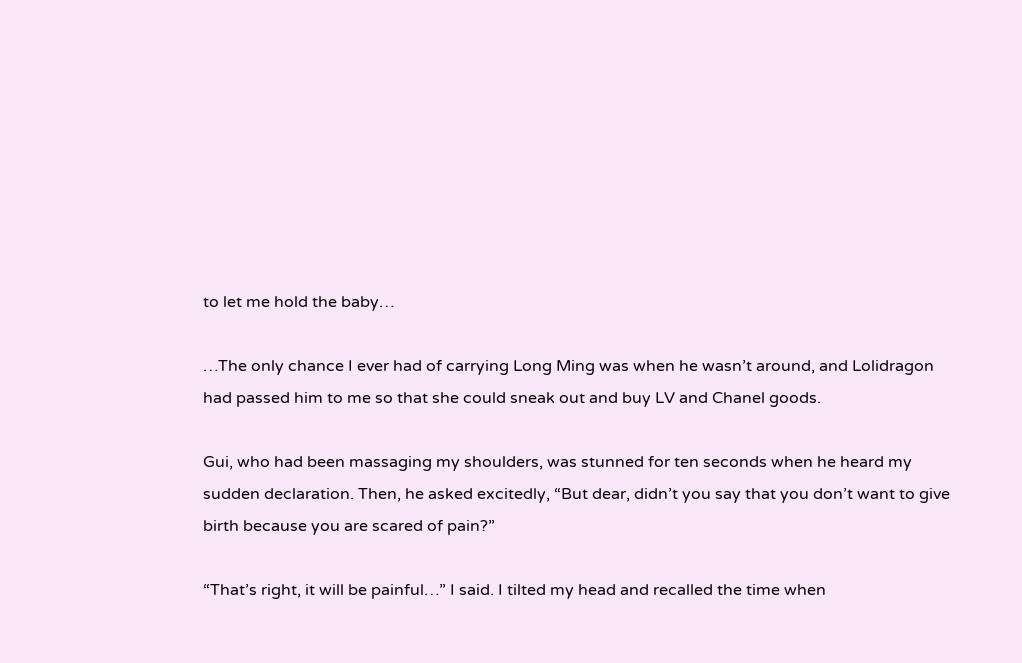to let me hold the baby…

…The only chance I ever had of carrying Long Ming was when he wasn’t around, and Lolidragon had passed him to me so that she could sneak out and buy LV and Chanel goods.

Gui, who had been massaging my shoulders, was stunned for ten seconds when he heard my sudden declaration. Then, he asked excitedly, “But dear, didn’t you say that you don’t want to give birth because you are scared of pain?”

“That’s right, it will be painful…” I said. I tilted my head and recalled the time when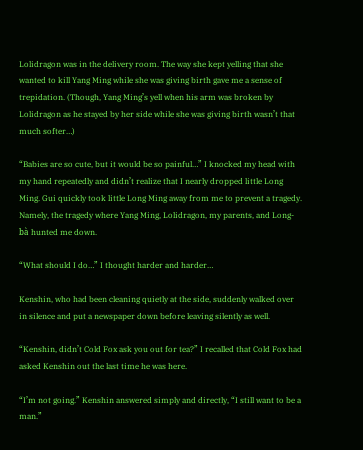Lolidragon was in the delivery room. The way she kept yelling that she wanted to kill Yang Ming while she was giving birth gave me a sense of trepidation. (Though, Yang Ming’s yell when his arm was broken by Lolidragon as he stayed by her side while she was giving birth wasn’t that much softer…)

“Babies are so cute, but it would be so painful…” I knocked my head with my hand repeatedly and didn’t realize that I nearly dropped little Long Ming. Gui quickly took little Long Ming away from me to prevent a tragedy. Namely, the tragedy where Yang Ming, Lolidragon, my parents, and Long-bà hunted me down.

“What should I do…” I thought harder and harder…

Kenshin, who had been cleaning quietly at the side, suddenly walked over in silence and put a newspaper down before leaving silently as well.

“Kenshin, didn’t Cold Fox ask you out for tea?” I recalled that Cold Fox had asked Kenshin out the last time he was here.

“I’m not going.” Kenshin answered simply and directly, “I still want to be a man.”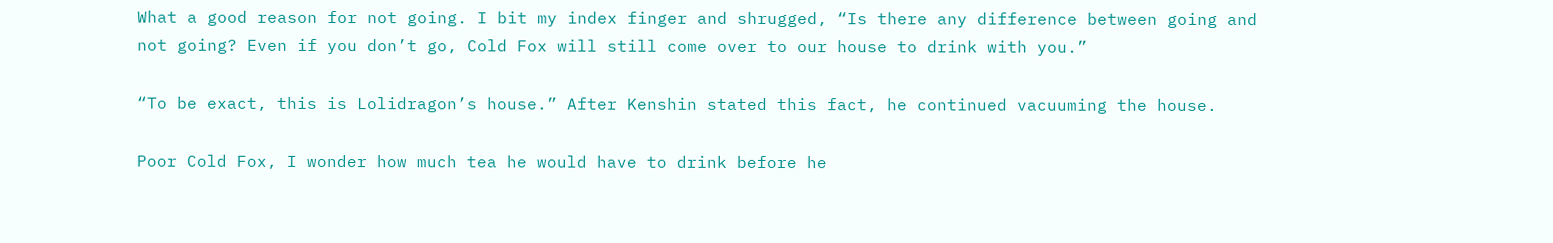What a good reason for not going. I bit my index finger and shrugged, “Is there any difference between going and not going? Even if you don’t go, Cold Fox will still come over to our house to drink with you.”

“To be exact, this is Lolidragon’s house.” After Kenshin stated this fact, he continued vacuuming the house.

Poor Cold Fox, I wonder how much tea he would have to drink before he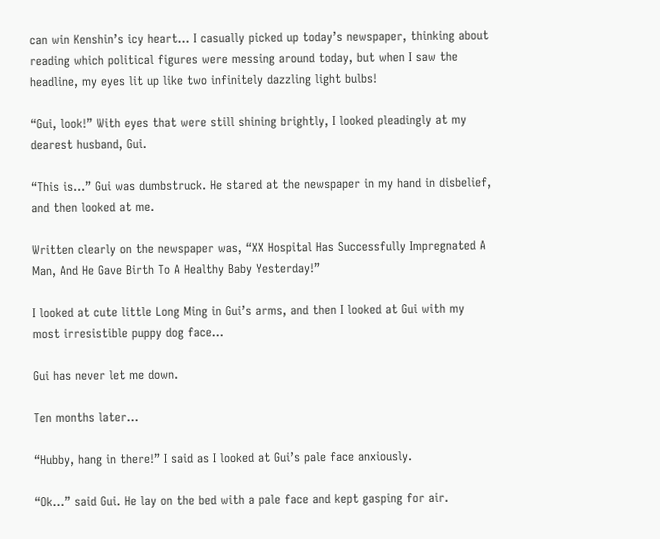can win Kenshin’s icy heart… I casually picked up today’s newspaper, thinking about reading which political figures were messing around today, but when I saw the headline, my eyes lit up like two infinitely dazzling light bulbs!

“Gui, look!” With eyes that were still shining brightly, I looked pleadingly at my dearest husband, Gui.

“This is…” Gui was dumbstruck. He stared at the newspaper in my hand in disbelief, and then looked at me.

Written clearly on the newspaper was, “XX Hospital Has Successfully Impregnated A Man, And He Gave Birth To A Healthy Baby Yesterday!”

I looked at cute little Long Ming in Gui’s arms, and then I looked at Gui with my most irresistible puppy dog face…

Gui has never let me down.

Ten months later…

“Hubby, hang in there!” I said as I looked at Gui’s pale face anxiously.

“Ok…” said Gui. He lay on the bed with a pale face and kept gasping for air.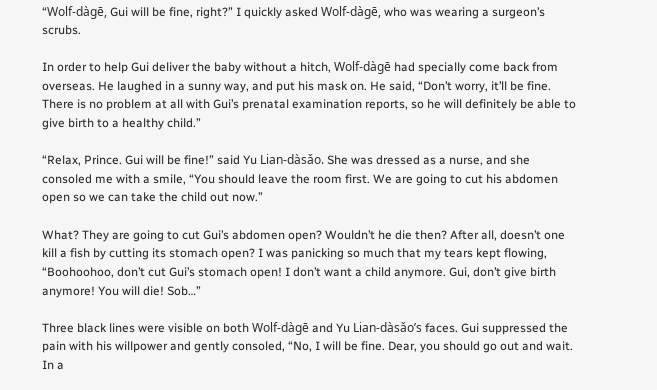“Wolf-dàgē, Gui will be fine, right?” I quickly asked Wolf-dàgē, who was wearing a surgeon’s scrubs.

In order to help Gui deliver the baby without a hitch, Wolf-dàgē had specially come back from overseas. He laughed in a sunny way, and put his mask on. He said, “Don’t worry, it’ll be fine. There is no problem at all with Gui’s prenatal examination reports, so he will definitely be able to give birth to a healthy child.”

“Relax, Prince. Gui will be fine!” said Yu Lian-dàsǎo. She was dressed as a nurse, and she consoled me with a smile, “You should leave the room first. We are going to cut his abdomen open so we can take the child out now.”

What? They are going to cut Gui’s abdomen open? Wouldn’t he die then? After all, doesn’t one kill a fish by cutting its stomach open? I was panicking so much that my tears kept flowing, “Boohoohoo, don’t cut Gui’s stomach open! I don’t want a child anymore. Gui, don’t give birth anymore! You will die! Sob…”

Three black lines were visible on both Wolf-dàgē and Yu Lian-dàsǎo’s faces. Gui suppressed the pain with his willpower and gently consoled, “No, I will be fine. Dear, you should go out and wait. In a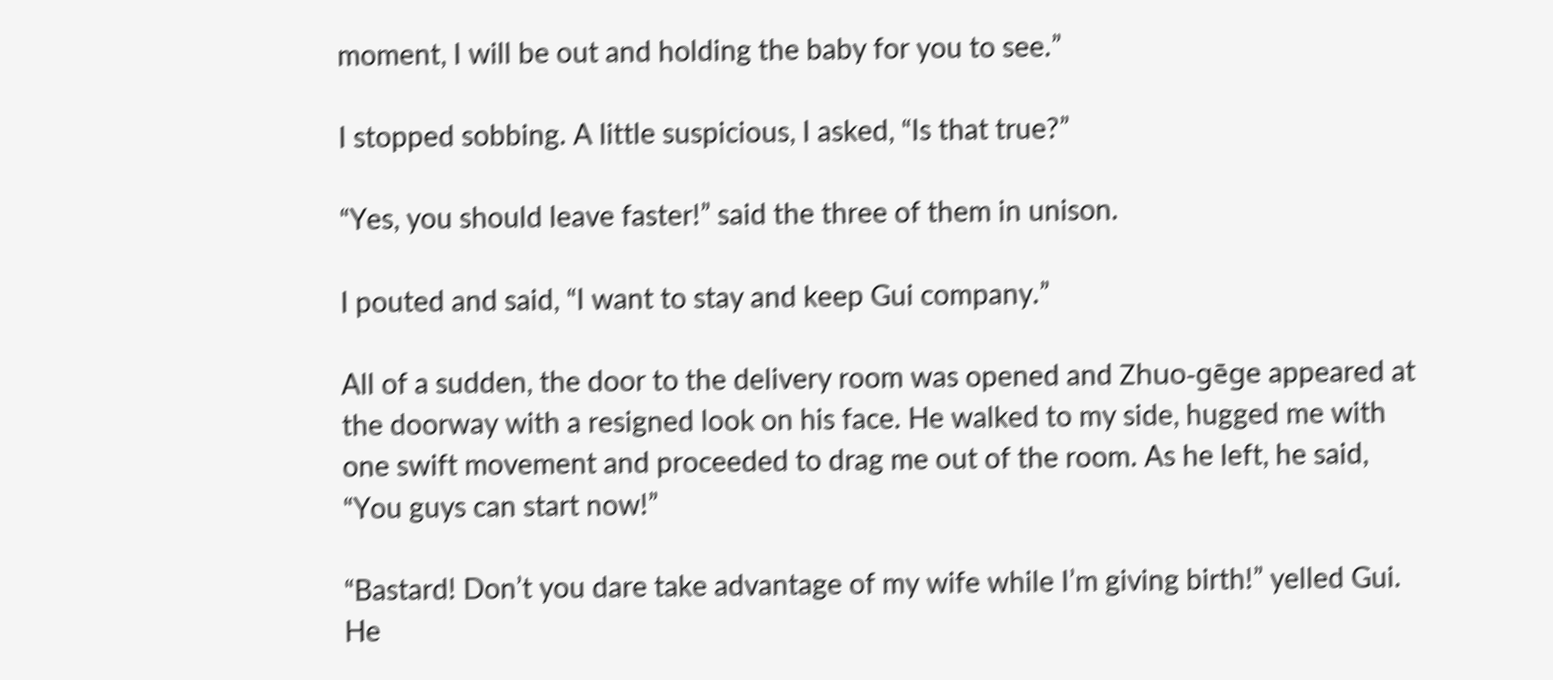moment, I will be out and holding the baby for you to see.”

I stopped sobbing. A little suspicious, I asked, “Is that true?”

“Yes, you should leave faster!” said the three of them in unison.

I pouted and said, “I want to stay and keep Gui company.”

All of a sudden, the door to the delivery room was opened and Zhuo-gēge appeared at the doorway with a resigned look on his face. He walked to my side, hugged me with one swift movement and proceeded to drag me out of the room. As he left, he said, “You guys can start now!”

“Bastard! Don’t you dare take advantage of my wife while I’m giving birth!” yelled Gui. He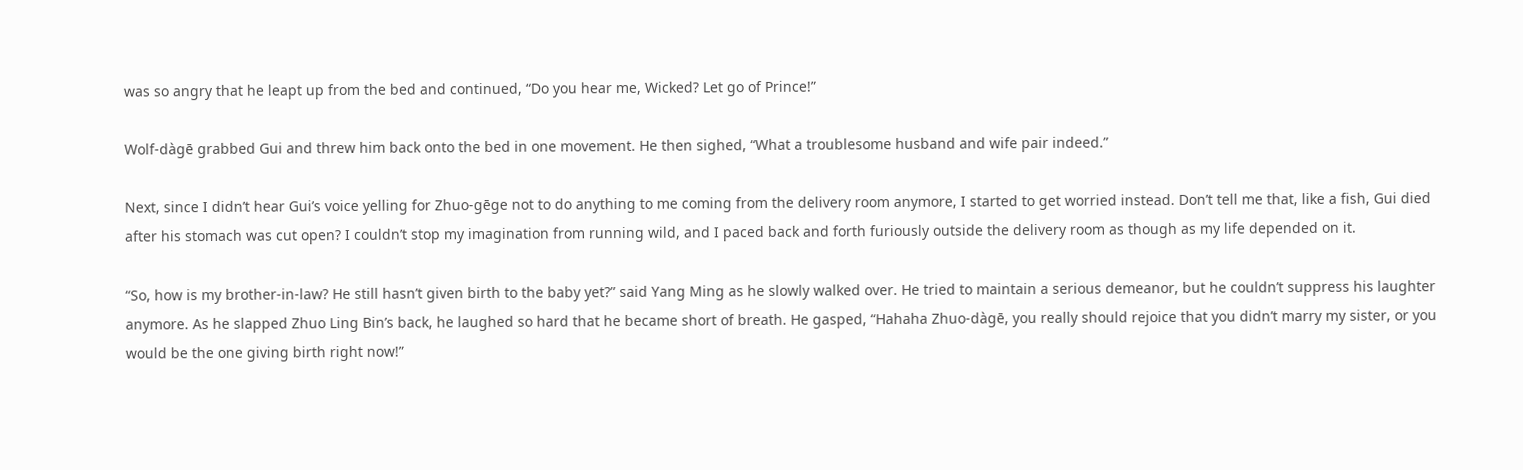was so angry that he leapt up from the bed and continued, “Do you hear me, Wicked? Let go of Prince!”

Wolf-dàgē grabbed Gui and threw him back onto the bed in one movement. He then sighed, “What a troublesome husband and wife pair indeed.”

Next, since I didn’t hear Gui’s voice yelling for Zhuo-gēge not to do anything to me coming from the delivery room anymore, I started to get worried instead. Don’t tell me that, like a fish, Gui died after his stomach was cut open? I couldn’t stop my imagination from running wild, and I paced back and forth furiously outside the delivery room as though as my life depended on it.

“So, how is my brother-in-law? He still hasn’t given birth to the baby yet?” said Yang Ming as he slowly walked over. He tried to maintain a serious demeanor, but he couldn’t suppress his laughter anymore. As he slapped Zhuo Ling Bin’s back, he laughed so hard that he became short of breath. He gasped, “Hahaha Zhuo-dàgē, you really should rejoice that you didn’t marry my sister, or you would be the one giving birth right now!”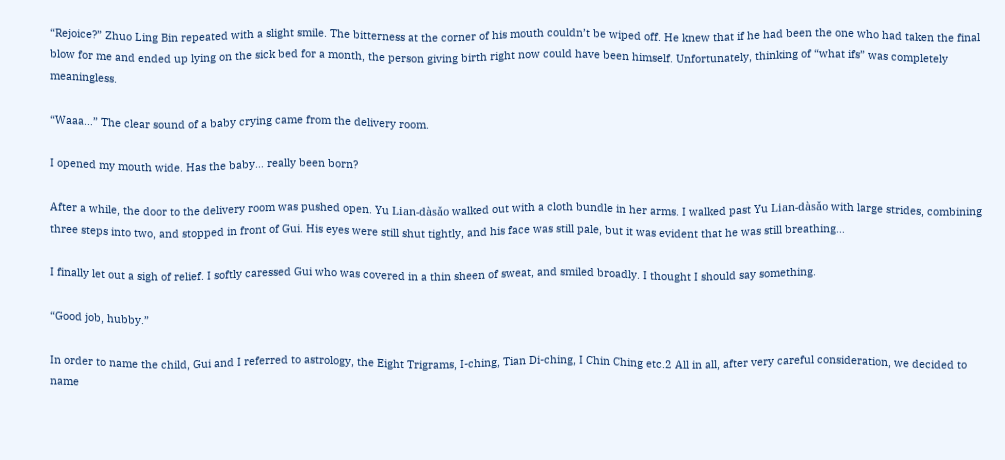“Rejoice?” Zhuo Ling Bin repeated with a slight smile. The bitterness at the corner of his mouth couldn’t be wiped off. He knew that if he had been the one who had taken the final blow for me and ended up lying on the sick bed for a month, the person giving birth right now could have been himself. Unfortunately, thinking of “what ifs” was completely meaningless.

“Waaa…” The clear sound of a baby crying came from the delivery room.

I opened my mouth wide. Has the baby… really been born?

After a while, the door to the delivery room was pushed open. Yu Lian-dàsǎo walked out with a cloth bundle in her arms. I walked past Yu Lian-dàsǎo with large strides, combining three steps into two, and stopped in front of Gui. His eyes were still shut tightly, and his face was still pale, but it was evident that he was still breathing…

I finally let out a sigh of relief. I softly caressed Gui who was covered in a thin sheen of sweat, and smiled broadly. I thought I should say something.

“Good job, hubby.”

In order to name the child, Gui and I referred to astrology, the Eight Trigrams, I-ching, Tian Di-ching, I Chin Ching etc.2 All in all, after very careful consideration, we decided to name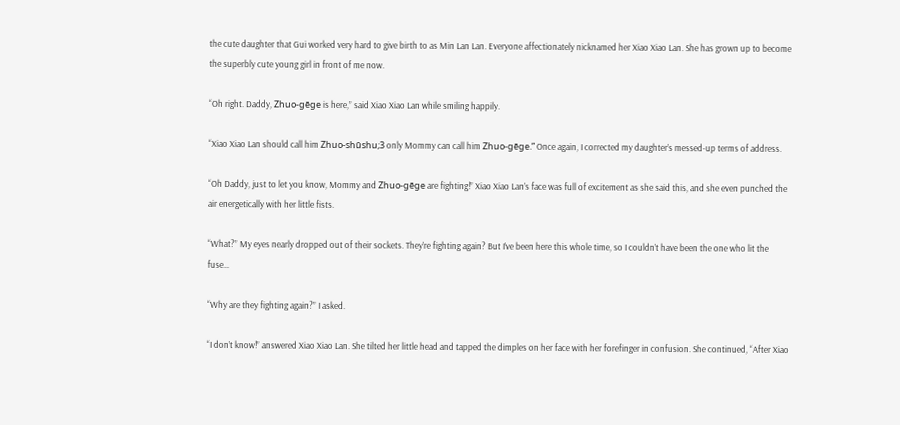the cute daughter that Gui worked very hard to give birth to as Min Lan Lan. Everyone affectionately nicknamed her Xiao Xiao Lan. She has grown up to become the superbly cute young girl in front of me now.

“Oh right. Daddy, Zhuo-gēge is here,” said Xiao Xiao Lan while smiling happily.

“Xiao Xiao Lan should call him Zhuo-shūshu;3 only Mommy can call him Zhuo-gēge.” Once again, I corrected my daughter’s messed-up terms of address.

“Oh Daddy, just to let you know, Mommy and Zhuo-gēge are fighting!” Xiao Xiao Lan’s face was full of excitement as she said this, and she even punched the air energetically with her little fists.

“What?” My eyes nearly dropped out of their sockets. They’re fighting again? But I’ve been here this whole time, so I couldn’t have been the one who lit the fuse…

“Why are they fighting again?” I asked.

“I don’t know!” answered Xiao Xiao Lan. She tilted her little head and tapped the dimples on her face with her forefinger in confusion. She continued, “After Xiao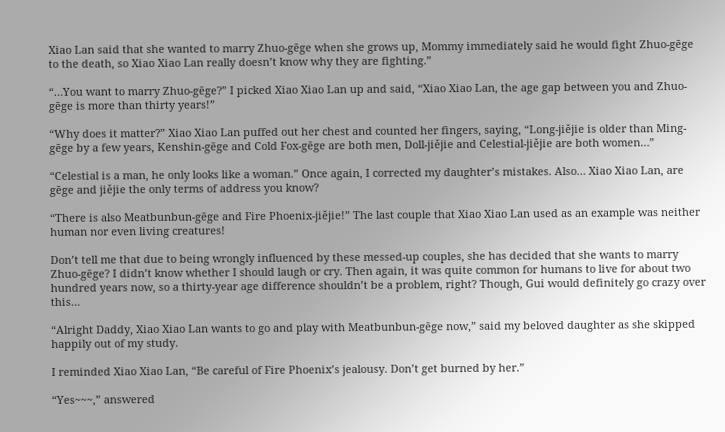Xiao Lan said that she wanted to marry Zhuo-gēge when she grows up, Mommy immediately said he would fight Zhuo-gēge to the death, so Xiao Xiao Lan really doesn’t know why they are fighting.”

“…You want to marry Zhuo-gēge?” I picked Xiao Xiao Lan up and said, “Xiao Xiao Lan, the age gap between you and Zhuo-gēge is more than thirty years!”

“Why does it matter?” Xiao Xiao Lan puffed out her chest and counted her fingers, saying, “Long-jiějie is older than Ming-gēge by a few years, Kenshin-gēge and Cold Fox-gēge are both men, Doll-jiějie and Celestial-jiějie are both women…”

“Celestial is a man, he only looks like a woman.” Once again, I corrected my daughter’s mistakes. Also… Xiao Xiao Lan, are gēge and jiějie the only terms of address you know?

“There is also Meatbunbun-gēge and Fire Phoenix-jiějie!” The last couple that Xiao Xiao Lan used as an example was neither human nor even living creatures!

Don’t tell me that due to being wrongly influenced by these messed-up couples, she has decided that she wants to marry Zhuo-gēge? I didn’t know whether I should laugh or cry. Then again, it was quite common for humans to live for about two hundred years now, so a thirty-year age difference shouldn’t be a problem, right? Though, Gui would definitely go crazy over this…

“Alright Daddy, Xiao Xiao Lan wants to go and play with Meatbunbun-gēge now,” said my beloved daughter as she skipped happily out of my study.

I reminded Xiao Xiao Lan, “Be careful of Fire Phoenix’s jealousy. Don’t get burned by her.”

“Yes~~~,” answered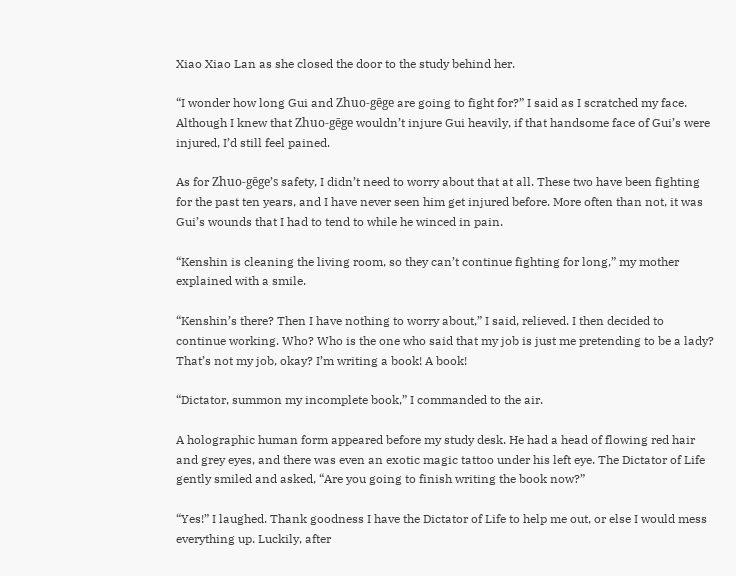Xiao Xiao Lan as she closed the door to the study behind her.

“I wonder how long Gui and Zhuo-gēge are going to fight for?” I said as I scratched my face. Although I knew that Zhuo-gēge wouldn’t injure Gui heavily, if that handsome face of Gui’s were injured, I’d still feel pained.

As for Zhuo-gēge’s safety, I didn’t need to worry about that at all. These two have been fighting for the past ten years, and I have never seen him get injured before. More often than not, it was Gui’s wounds that I had to tend to while he winced in pain.

“Kenshin is cleaning the living room, so they can’t continue fighting for long,” my mother explained with a smile.

“Kenshin’s there? Then I have nothing to worry about,” I said, relieved. I then decided to continue working. Who? Who is the one who said that my job is just me pretending to be a lady? That’s not my job, okay? I’m writing a book! A book!

“Dictator, summon my incomplete book,” I commanded to the air.

A holographic human form appeared before my study desk. He had a head of flowing red hair and grey eyes, and there was even an exotic magic tattoo under his left eye. The Dictator of Life gently smiled and asked, “Are you going to finish writing the book now?”

“Yes!” I laughed. Thank goodness I have the Dictator of Life to help me out, or else I would mess everything up. Luckily, after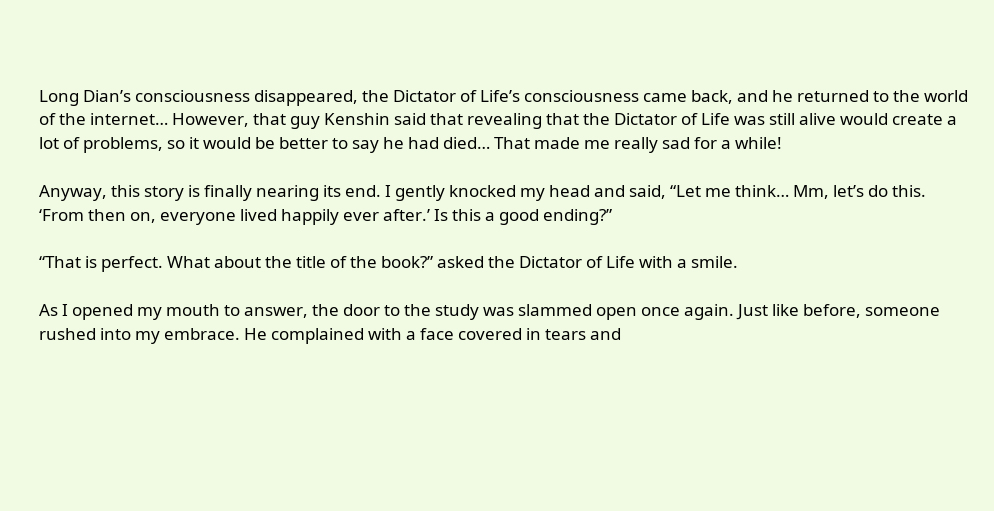Long Dian’s consciousness disappeared, the Dictator of Life’s consciousness came back, and he returned to the world of the internet… However, that guy Kenshin said that revealing that the Dictator of Life was still alive would create a lot of problems, so it would be better to say he had died… That made me really sad for a while!

Anyway, this story is finally nearing its end. I gently knocked my head and said, “Let me think… Mm, let’s do this. ‘From then on, everyone lived happily ever after.’ Is this a good ending?”

“That is perfect. What about the title of the book?” asked the Dictator of Life with a smile.

As I opened my mouth to answer, the door to the study was slammed open once again. Just like before, someone rushed into my embrace. He complained with a face covered in tears and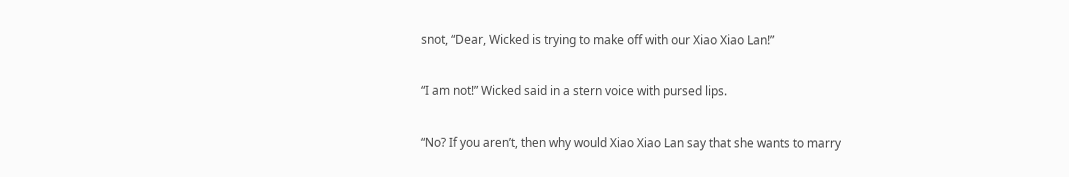snot, “Dear, Wicked is trying to make off with our Xiao Xiao Lan!”

“I am not!” Wicked said in a stern voice with pursed lips.

“No? If you aren’t, then why would Xiao Xiao Lan say that she wants to marry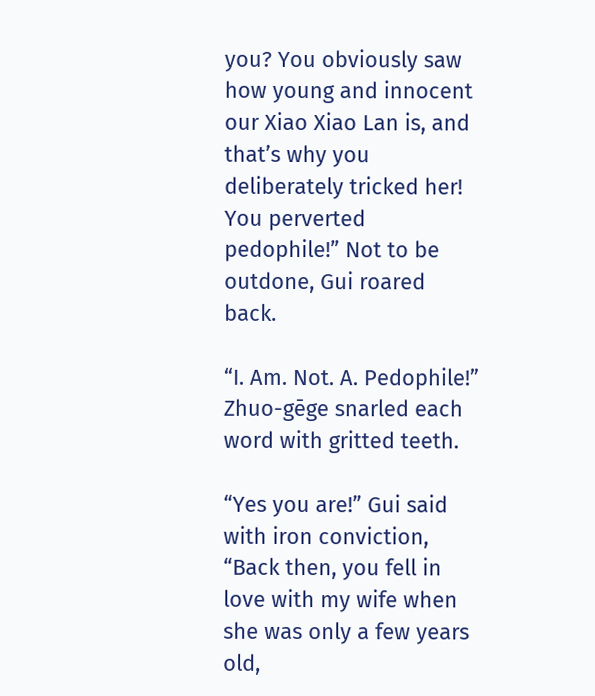you? You obviously saw how young and innocent our Xiao Xiao Lan is, and that’s why you deliberately tricked her! You perverted pedophile!” Not to be outdone, Gui roared back.

“I. Am. Not. A. Pedophile!” Zhuo-gēge snarled each word with gritted teeth.

“Yes you are!” Gui said with iron conviction, “Back then, you fell in love with my wife when she was only a few years old,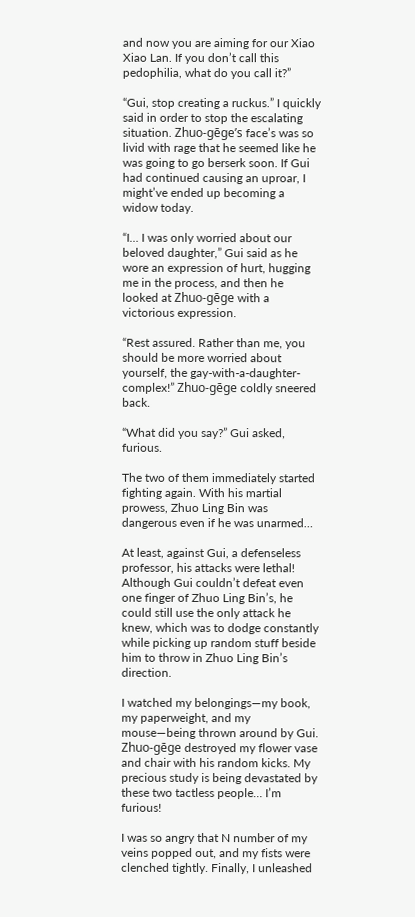and now you are aiming for our Xiao Xiao Lan. If you don’t call this pedophilia, what do you call it?”

“Gui, stop creating a ruckus.” I quickly said in order to stop the escalating situation. Zhuo-gēge’s face’s was so livid with rage that he seemed like he was going to go berserk soon. If Gui had continued causing an uproar, I might’ve ended up becoming a widow today.

“I… I was only worried about our beloved daughter,” Gui said as he wore an expression of hurt, hugging me in the process, and then he looked at Zhuo-gēge with a victorious expression.

“Rest assured. Rather than me, you should be more worried about yourself, the gay-with-a-daughter-complex!” Zhuo-gēge coldly sneered back.

“What did you say?” Gui asked, furious.

The two of them immediately started fighting again. With his martial prowess, Zhuo Ling Bin was dangerous even if he was unarmed…

At least, against Gui, a defenseless professor, his attacks were lethal! Although Gui couldn’t defeat even one finger of Zhuo Ling Bin’s, he could still use the only attack he knew, which was to dodge constantly while picking up random stuff beside him to throw in Zhuo Ling Bin’s direction.

I watched my belongings—my book, my paperweight, and my mouse—being thrown around by Gui. Zhuo-gēge destroyed my flower vase and chair with his random kicks. My precious study is being devastated by these two tactless people… I’m furious!

I was so angry that N number of my veins popped out, and my fists were clenched tightly. Finally, I unleashed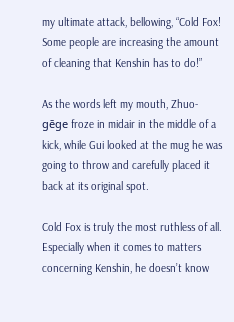my ultimate attack, bellowing, “Cold Fox! Some people are increasing the amount of cleaning that Kenshin has to do!”

As the words left my mouth, Zhuo-gēge froze in midair in the middle of a kick, while Gui looked at the mug he was going to throw and carefully placed it back at its original spot.

Cold Fox is truly the most ruthless of all. Especially when it comes to matters concerning Kenshin, he doesn’t know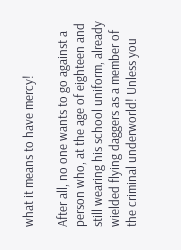what it means to have mercy!

After all, no one wants to go against a person who, at the age of eighteen and still wearing his school uniform, already wielded flying daggers as a member of the criminal underworld! Unless you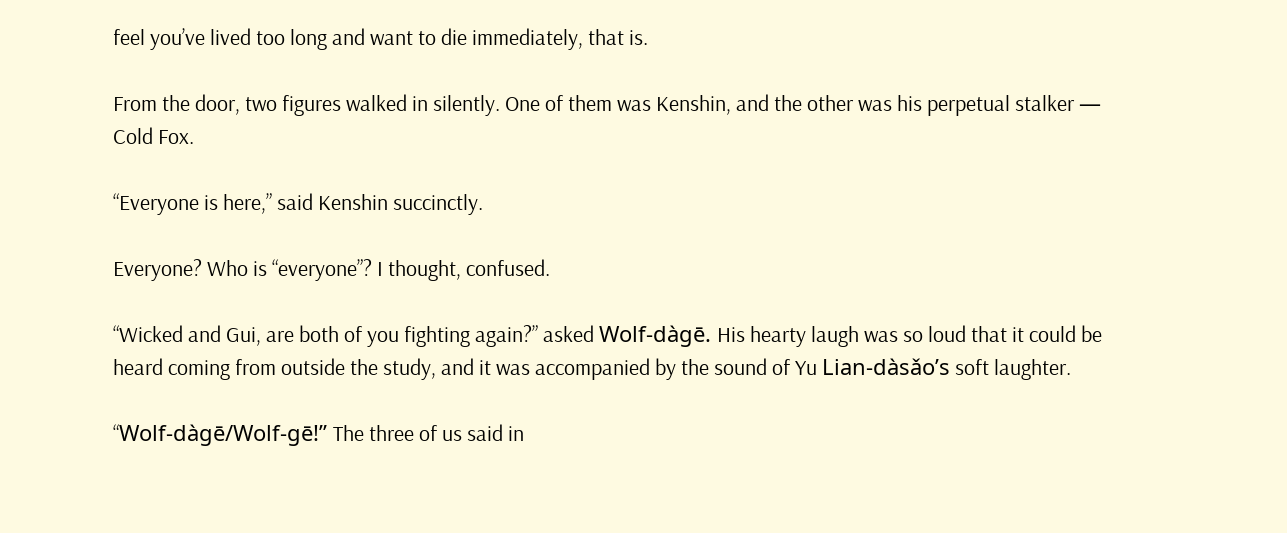feel you’ve lived too long and want to die immediately, that is.

From the door, two figures walked in silently. One of them was Kenshin, and the other was his perpetual stalker — Cold Fox.

“Everyone is here,” said Kenshin succinctly.

Everyone? Who is “everyone”? I thought, confused.

“Wicked and Gui, are both of you fighting again?” asked Wolf-dàgē. His hearty laugh was so loud that it could be heard coming from outside the study, and it was accompanied by the sound of Yu Lian-dàsǎo’s soft laughter.

“Wolf-dàgē/Wolf-gē!” The three of us said in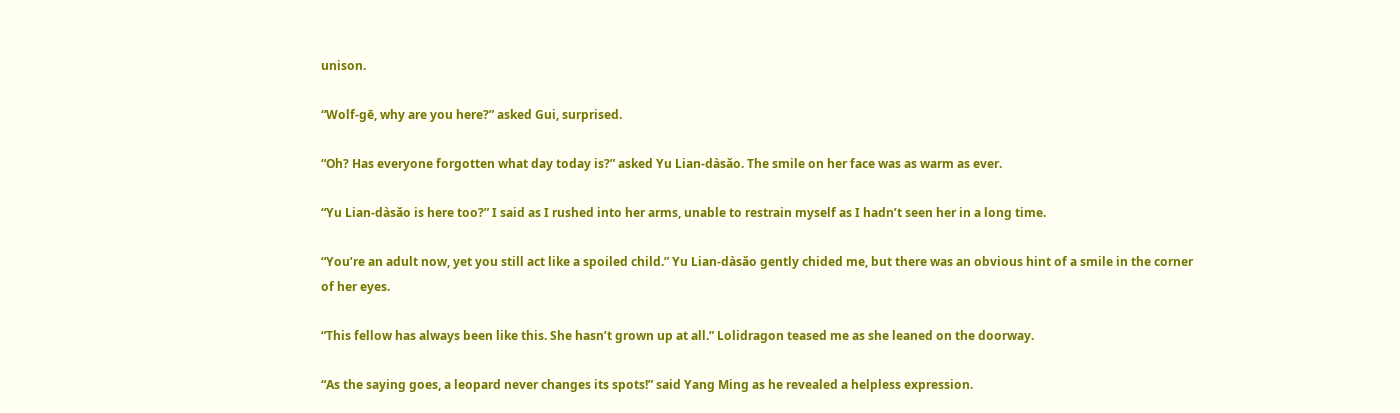unison.

“Wolf-gē, why are you here?” asked Gui, surprised.

“Oh? Has everyone forgotten what day today is?” asked Yu Lian-dàsǎo. The smile on her face was as warm as ever.

“Yu Lian-dàsǎo is here too?” I said as I rushed into her arms, unable to restrain myself as I hadn’t seen her in a long time.

“You’re an adult now, yet you still act like a spoiled child.” Yu Lian-dàsǎo gently chided me, but there was an obvious hint of a smile in the corner of her eyes.

“This fellow has always been like this. She hasn’t grown up at all.” Lolidragon teased me as she leaned on the doorway.

“As the saying goes, a leopard never changes its spots!” said Yang Ming as he revealed a helpless expression.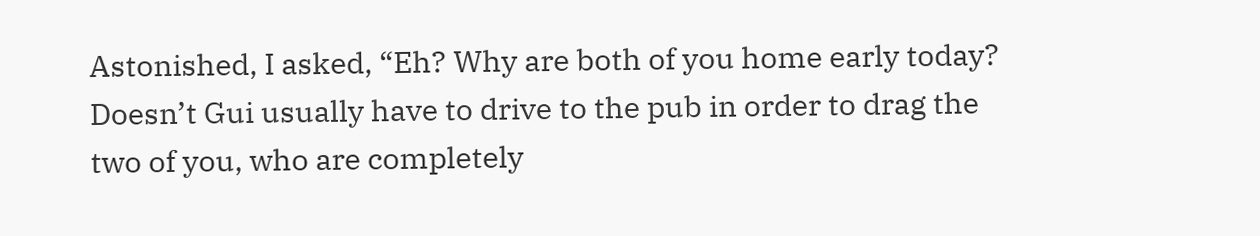Astonished, I asked, “Eh? Why are both of you home early today? Doesn’t Gui usually have to drive to the pub in order to drag the two of you, who are completely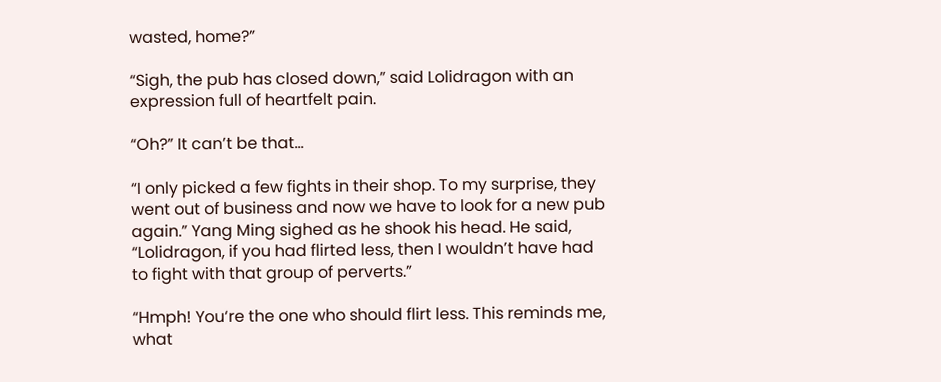wasted, home?”

“Sigh, the pub has closed down,” said Lolidragon with an expression full of heartfelt pain.

“Oh?” It can’t be that…

“I only picked a few fights in their shop. To my surprise, they went out of business and now we have to look for a new pub again.” Yang Ming sighed as he shook his head. He said, “Lolidragon, if you had flirted less, then I wouldn’t have had to fight with that group of perverts.”

“Hmph! You‘re the one who should flirt less. This reminds me, what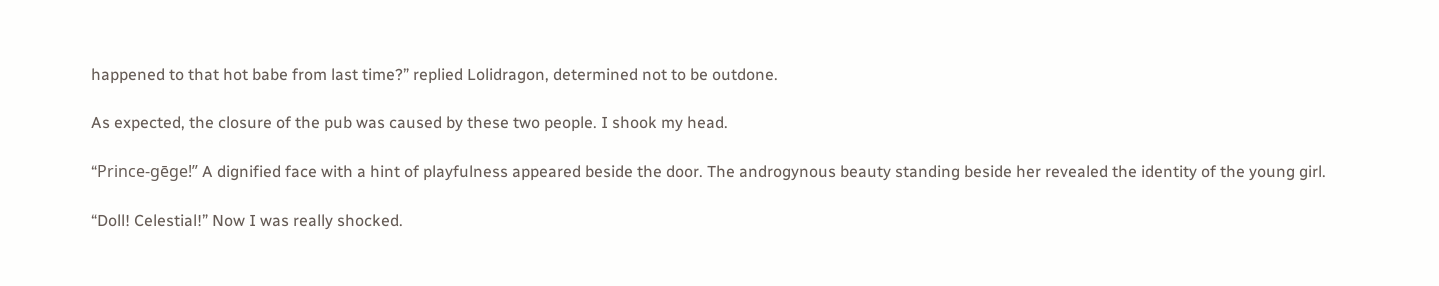happened to that hot babe from last time?” replied Lolidragon, determined not to be outdone.

As expected, the closure of the pub was caused by these two people. I shook my head.

“Prince-gēge!” A dignified face with a hint of playfulness appeared beside the door. The androgynous beauty standing beside her revealed the identity of the young girl.

“Doll! Celestial!” Now I was really shocked.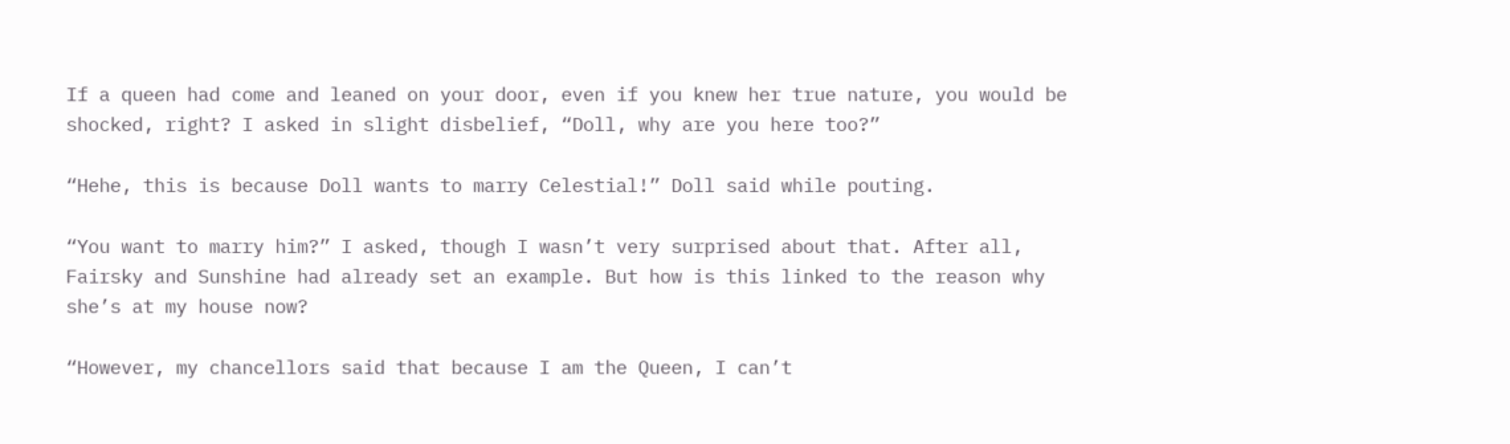If a queen had come and leaned on your door, even if you knew her true nature, you would be shocked, right? I asked in slight disbelief, “Doll, why are you here too?”

“Hehe, this is because Doll wants to marry Celestial!” Doll said while pouting.

“You want to marry him?” I asked, though I wasn’t very surprised about that. After all, Fairsky and Sunshine had already set an example. But how is this linked to the reason why she’s at my house now?

“However, my chancellors said that because I am the Queen, I can’t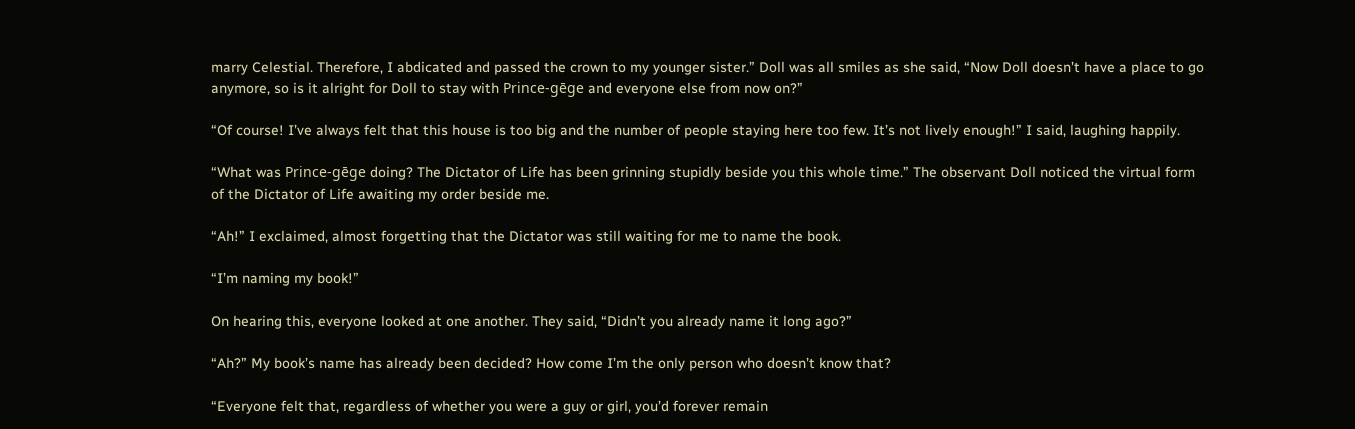marry Celestial. Therefore, I abdicated and passed the crown to my younger sister.” Doll was all smiles as she said, “Now Doll doesn’t have a place to go anymore, so is it alright for Doll to stay with Prince-gēge and everyone else from now on?”

“Of course! I’ve always felt that this house is too big and the number of people staying here too few. It’s not lively enough!” I said, laughing happily.

“What was Prince-gēge doing? The Dictator of Life has been grinning stupidly beside you this whole time.” The observant Doll noticed the virtual form of the Dictator of Life awaiting my order beside me.

“Ah!” I exclaimed, almost forgetting that the Dictator was still waiting for me to name the book.

“I’m naming my book!”

On hearing this, everyone looked at one another. They said, “Didn’t you already name it long ago?”

“Ah?” My book’s name has already been decided? How come I’m the only person who doesn’t know that?

“Everyone felt that, regardless of whether you were a guy or girl, you’d forever remain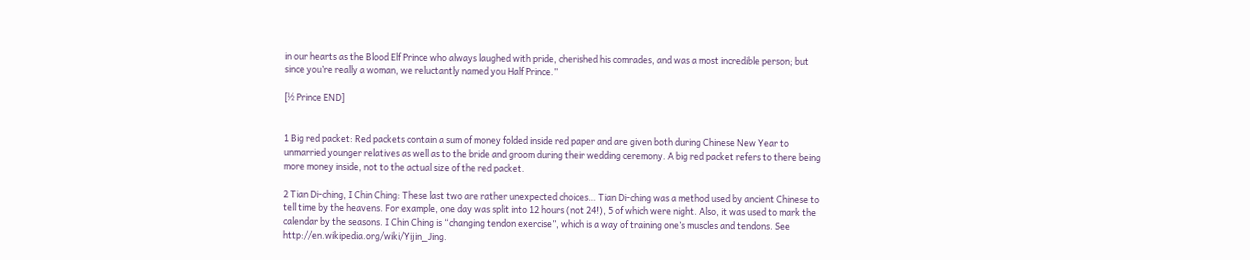in our hearts as the Blood Elf Prince who always laughed with pride, cherished his comrades, and was a most incredible person; but since you’re really a woman, we reluctantly named you Half Prince.”

[½ Prince END]


1 Big red packet: Red packets contain a sum of money folded inside red paper and are given both during Chinese New Year to unmarried younger relatives as well as to the bride and groom during their wedding ceremony. A big red packet refers to there being more money inside, not to the actual size of the red packet.

2 Tian Di-ching, I Chin Ching: These last two are rather unexpected choices… Tian Di-ching was a method used by ancient Chinese to tell time by the heavens. For example, one day was split into 12 hours (not 24!), 5 of which were night. Also, it was used to mark the calendar by the seasons. I Chin Ching is “changing tendon exercise”, which is a way of training one’s muscles and tendons. See http://en.wikipedia.org/wiki/Yijin_Jing.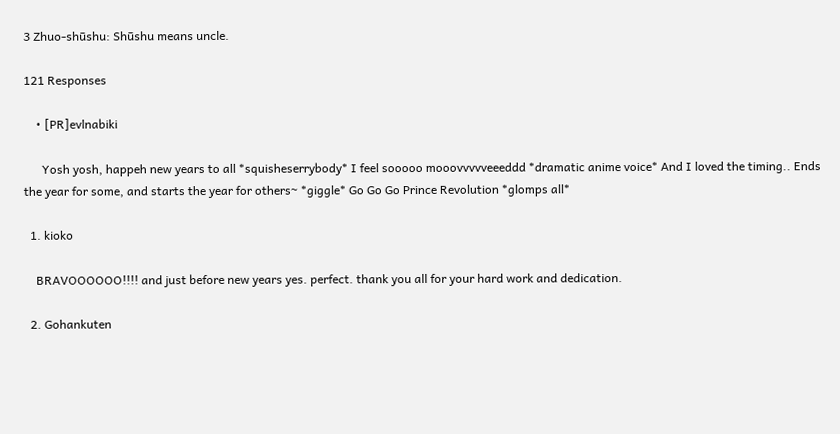3 Zhuo-shūshu: Shūshu means uncle.

121 Responses

    • [PR]evlnabiki

      Yosh yosh, happeh new years to all *squisheserrybody* I feel sooooo mooovvvvveeeddd *dramatic anime voice* And I loved the timing.. Ends the year for some, and starts the year for others~ *giggle* Go Go Go Prince Revolution *glomps all*

  1. kioko

    BRAVOOOOOO!!!! and just before new years yes. perfect. thank you all for your hard work and dedication.

  2. Gohankuten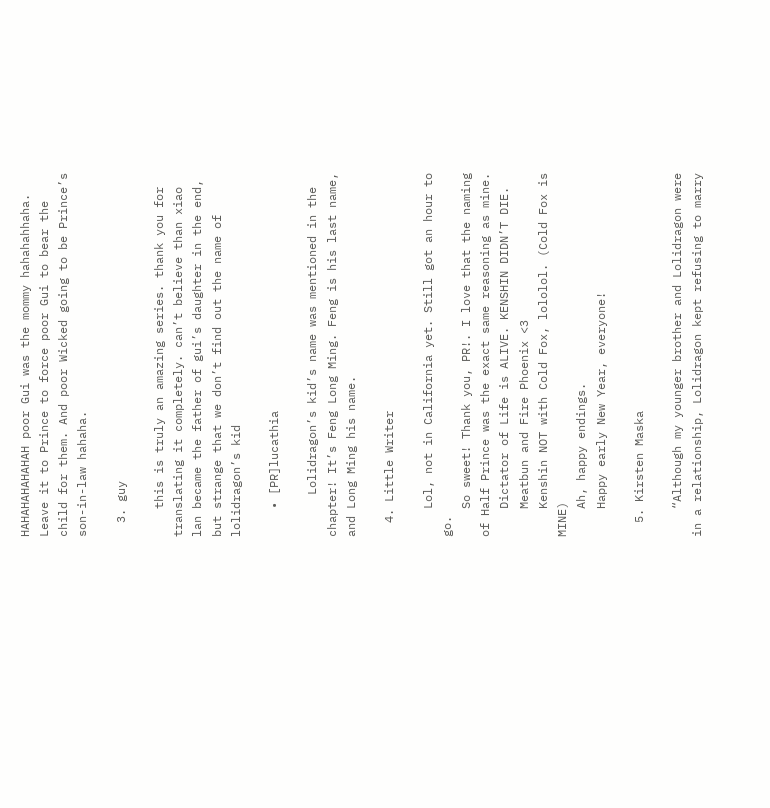HAHAHAHAHAHAH poor Gui was the mommy hahahahhaha. Leave it to Prince to force poor Gui to bear the child for them. And poor Wicked going to be Prince’s son-in-law hahaha.

  3. guy

    this is truly an amazing series. thank you for translating it completely. can’t believe than xiao lan became the father of gui’s daughter in the end, but strange that we don’t find out the name of lolidragon’s kid

    • [PR]lucathia

      Lolidragon’s kid’s name was mentioned in the chapter! It’s Feng Long Ming. Feng is his last name, and Long Ming his name.

  4. Little Writer

    Lol, not in California yet. Still got an hour to go.
    So sweet! Thank you, PR!. I love that the naming of Half Prince was the exact same reasoning as mine.
    Dictator of Life is ALIVE. KENSHIN DIDN’T DIE.
    Meatbun and Fire Phoenix <3
    Kenshin NOT with Cold Fox, lololol. (Cold Fox is MINE)
    Ah, happy endings.
    Happy early New Year, everyone!

  5. Kirsten Maska

    “Although my younger brother and Lolidragon were in a relationship, Lolidragon kept refusing to marry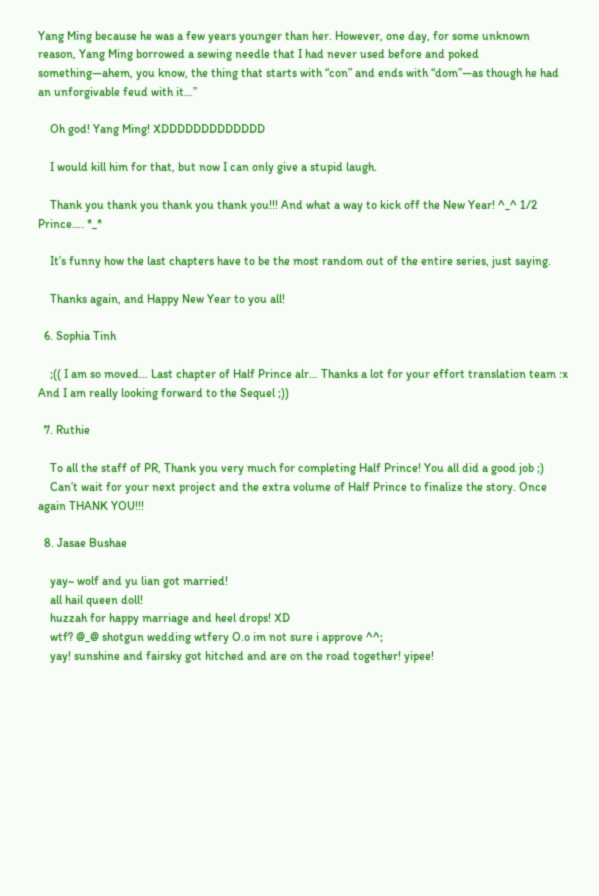Yang Ming because he was a few years younger than her. However, one day, for some unknown reason, Yang Ming borrowed a sewing needle that I had never used before and poked something—ahem, you know, the thing that starts with “con” and ends with “dom”—as though he had an unforgivable feud with it…”

    Oh god! Yang Ming! XDDDDDDDDDDDDD

    I would kill him for that, but now I can only give a stupid laugh.

    Thank you thank you thank you thank you!!! And what a way to kick off the New Year! ^_^ 1/2 Prince…. *_*

    It’s funny how the last chapters have to be the most random out of the entire series, just saying.

    Thanks again, and Happy New Year to you all!

  6. Sophia Tinh

    ;(( I am so moved… Last chapter of Half Prince alr… Thanks a lot for your effort translation team :x And I am really looking forward to the Sequel ;))

  7. Ruthie

    To all the staff of PR, Thank you very much for completing Half Prince! You all did a good job ;)
    Can’t wait for your next project and the extra volume of Half Prince to finalize the story. Once again THANK YOU!!!

  8. Jasae Bushae

    yay~ wolf and yu lian got married!
    all hail queen doll!
    huzzah for happy marriage and heel drops! XD
    wtf? @_@ shotgun wedding wtfery O.o im not sure i approve ^^;
    yay! sunshine and fairsky got hitched and are on the road together! yipee!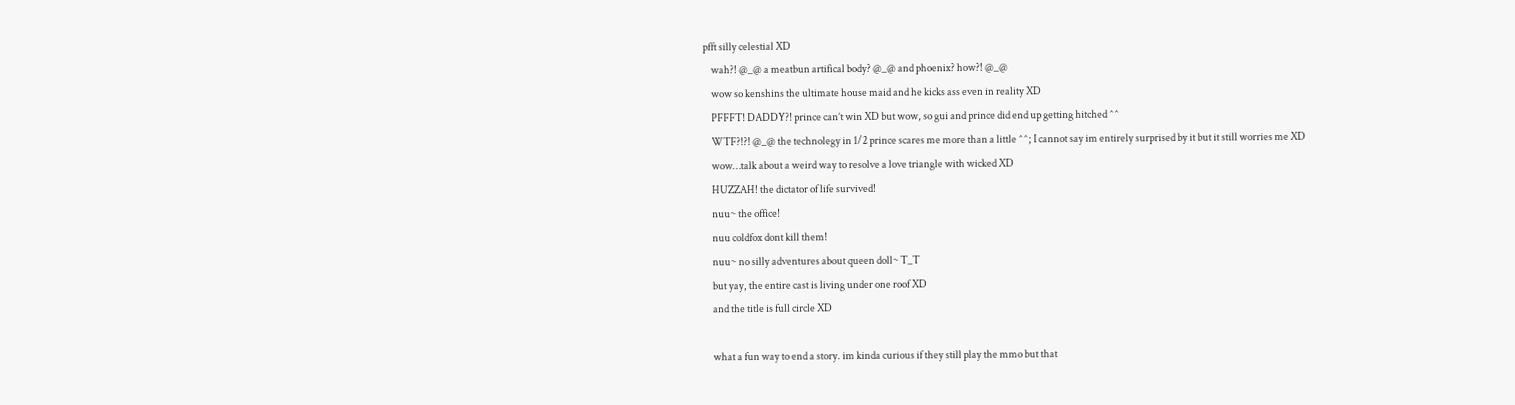pfft silly celestial XD
    wah?! @_@ a meatbun artifical body? @_@ and phoenix? how?! @_@
    wow so kenshins the ultimate house maid and he kicks ass even in reality XD
    PFFFT! DADDY?! prince can’t win XD but wow, so gui and prince did end up getting hitched ^^
    WTF?!?! @_@ the technolegy in 1/2 prince scares me more than a little ^^; I cannot say im entirely surprised by it but it still worries me XD
    wow…talk about a weird way to resolve a love triangle with wicked XD
    HUZZAH! the dictator of life survived!
    nuu~ the office!
    nuu coldfox dont kill them!
    nuu~ no silly adventures about queen doll~ T_T
    but yay, the entire cast is living under one roof XD
    and the title is full circle XD

    what a fun way to end a story. im kinda curious if they still play the mmo but that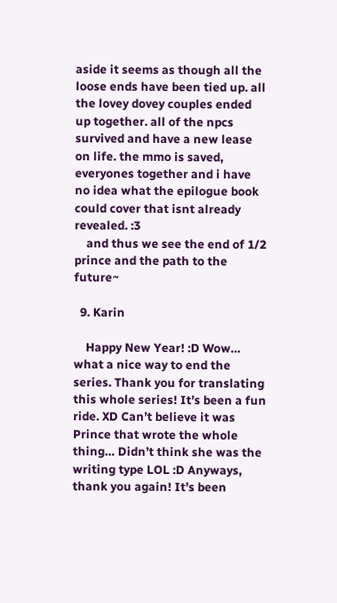aside it seems as though all the loose ends have been tied up. all the lovey dovey couples ended up together. all of the npcs survived and have a new lease on life. the mmo is saved, everyones together and i have no idea what the epilogue book could cover that isnt already revealed. :3
    and thus we see the end of 1/2 prince and the path to the future~

  9. Karin

    Happy New Year! :D Wow… what a nice way to end the series. Thank you for translating this whole series! It’s been a fun ride. XD Can’t believe it was Prince that wrote the whole thing… Didn’t think she was the writing type LOL :D Anyways, thank you again! It’s been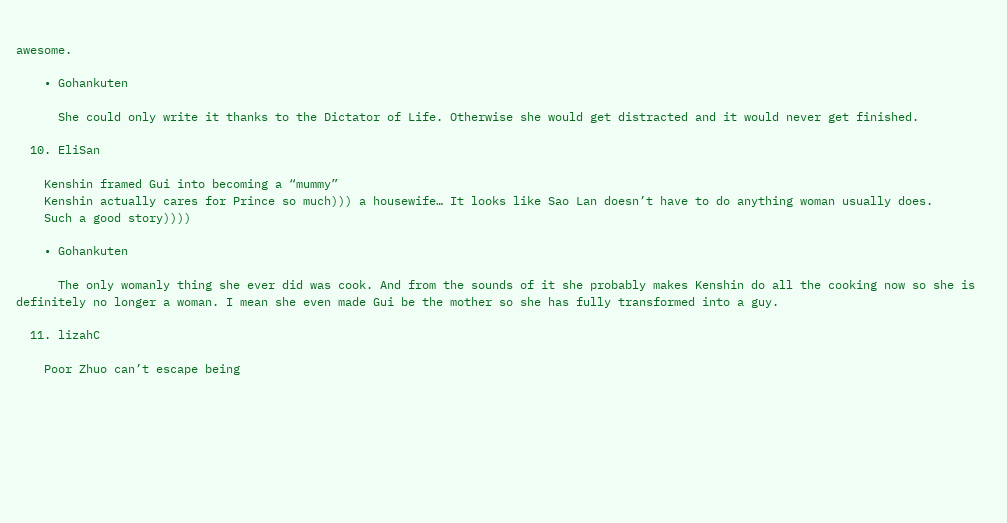awesome.

    • Gohankuten

      She could only write it thanks to the Dictator of Life. Otherwise she would get distracted and it would never get finished.

  10. EliSan

    Kenshin framed Gui into becoming a “mummy”
    Kenshin actually cares for Prince so much))) a housewife… It looks like Sao Lan doesn’t have to do anything woman usually does.
    Such a good story))))

    • Gohankuten

      The only womanly thing she ever did was cook. And from the sounds of it she probably makes Kenshin do all the cooking now so she is definitely no longer a woman. I mean she even made Gui be the mother so she has fully transformed into a guy.

  11. lizahC

    Poor Zhuo can’t escape being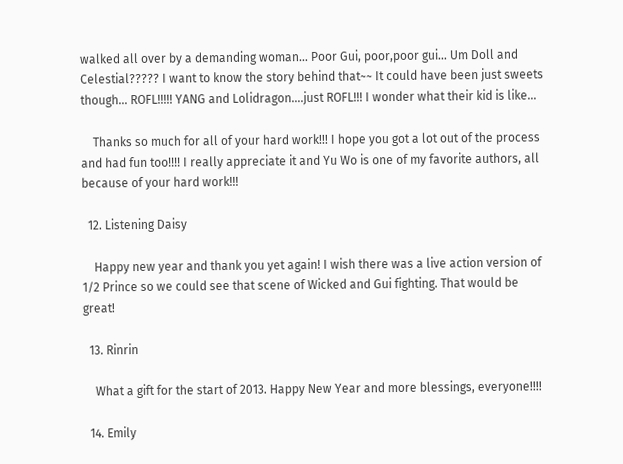walked all over by a demanding woman… Poor Gui, poor,poor gui… Um Doll and Celestial????? I want to know the story behind that~~ It could have been just sweets though… ROFL!!!!! YANG and Lolidragon….just ROFL!!! I wonder what their kid is like…

    Thanks so much for all of your hard work!!! I hope you got a lot out of the process and had fun too!!!! I really appreciate it and Yu Wo is one of my favorite authors, all because of your hard work!!!

  12. Listening Daisy

    Happy new year and thank you yet again! I wish there was a live action version of 1/2 Prince so we could see that scene of Wicked and Gui fighting. That would be great!

  13. Rinrin

    What a gift for the start of 2013. Happy New Year and more blessings, everyone!!!!

  14. Emily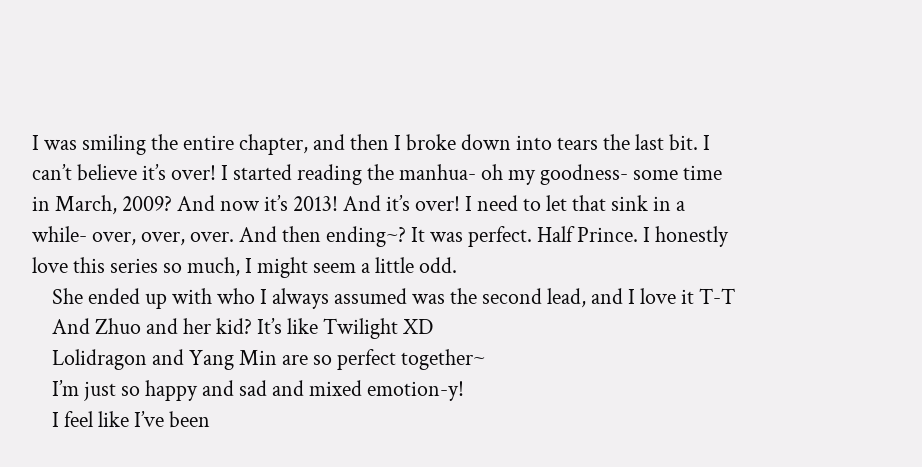I was smiling the entire chapter, and then I broke down into tears the last bit. I can’t believe it’s over! I started reading the manhua- oh my goodness- some time in March, 2009? And now it’s 2013! And it’s over! I need to let that sink in a while- over, over, over. And then ending~? It was perfect. Half Prince. I honestly love this series so much, I might seem a little odd.
    She ended up with who I always assumed was the second lead, and I love it T-T
    And Zhuo and her kid? It’s like Twilight XD
    Lolidragon and Yang Min are so perfect together~
    I’m just so happy and sad and mixed emotion-y!
    I feel like I’ve been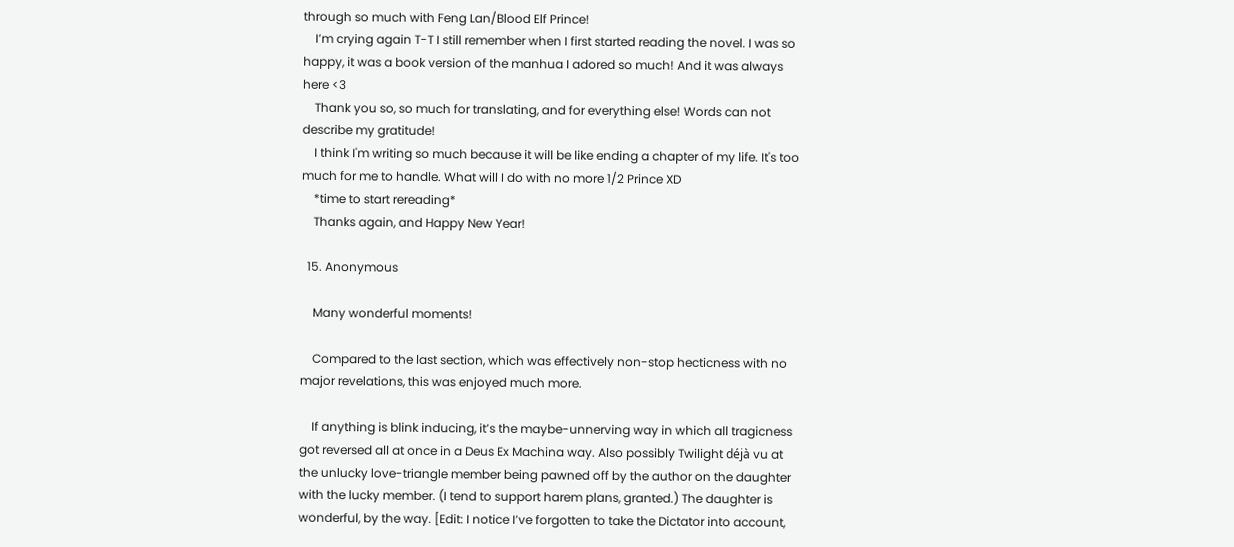through so much with Feng Lan/Blood Elf Prince!
    I’m crying again T-T I still remember when I first started reading the novel. I was so happy, it was a book version of the manhua I adored so much! And it was always here <3
    Thank you so, so much for translating, and for everything else! Words can not describe my gratitude!
    I think I'm writing so much because it will be like ending a chapter of my life. It's too much for me to handle. What will I do with no more 1/2 Prince XD
    *time to start rereading*
    Thanks again, and Happy New Year!

  15. Anonymous

    Many wonderful moments!

    Compared to the last section, which was effectively non-stop hecticness with no major revelations, this was enjoyed much more.

    If anything is blink inducing, it’s the maybe-unnerving way in which all tragicness got reversed all at once in a Deus Ex Machina way. Also possibly Twilight déjà vu at the unlucky love-triangle member being pawned off by the author on the daughter with the lucky member. (I tend to support harem plans, granted.) The daughter is wonderful, by the way. [Edit: I notice I’ve forgotten to take the Dictator into account,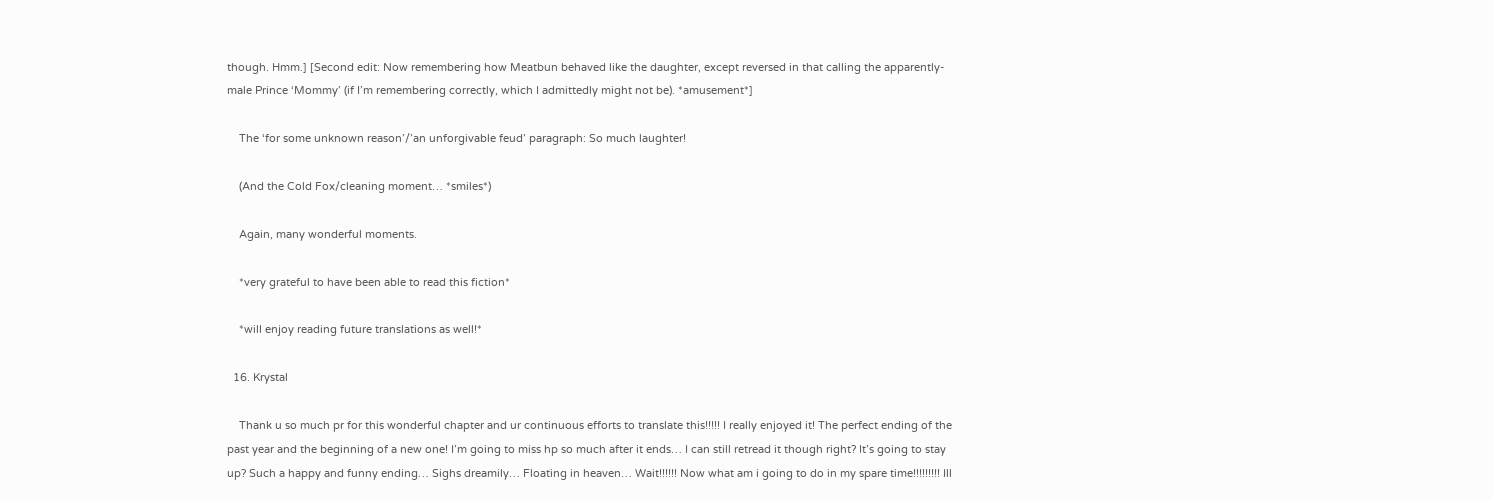though. Hmm.] [Second edit: Now remembering how Meatbun behaved like the daughter, except reversed in that calling the apparently-male Prince ‘Mommy’ (if I’m remembering correctly, which I admittedly might not be). *amusement*]

    The ‘for some unknown reason’/’an unforgivable feud’ paragraph: So much laughter!

    (And the Cold Fox/cleaning moment… *smiles*)

    Again, many wonderful moments.

    *very grateful to have been able to read this fiction*

    *will enjoy reading future translations as well!*

  16. Krystal

    Thank u so much pr for this wonderful chapter and ur continuous efforts to translate this!!!!! I really enjoyed it! The perfect ending of the past year and the beginning of a new one! I’m going to miss hp so much after it ends… I can still retread it though right? It’s going to stay up? Such a happy and funny ending… Sighs dreamily… Floating in heaven… Wait!!!!!! Now what am i going to do in my spare time!!!!!!!!! Ill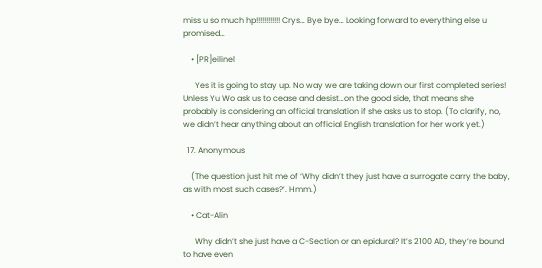miss u so much hp!!!!!!!!!!!! Crys… Bye bye… Looking forward to everything else u promised…

    • [PR]eilinel

      Yes it is going to stay up. No way we are taking down our first completed series! Unless Yu Wo ask us to cease and desist…on the good side, that means she probably is considering an official translation if she asks us to stop. (To clarify, no, we didn’t hear anything about an official English translation for her work yet.)

  17. Anonymous

    (The question just hit me of ‘Why didn’t they just have a surrogate carry the baby, as with most such cases?’. Hmm.)

    • Cat-Alin

      Why didn’t she just have a C-Section or an epidural? It’s 2100 AD, they’re bound to have even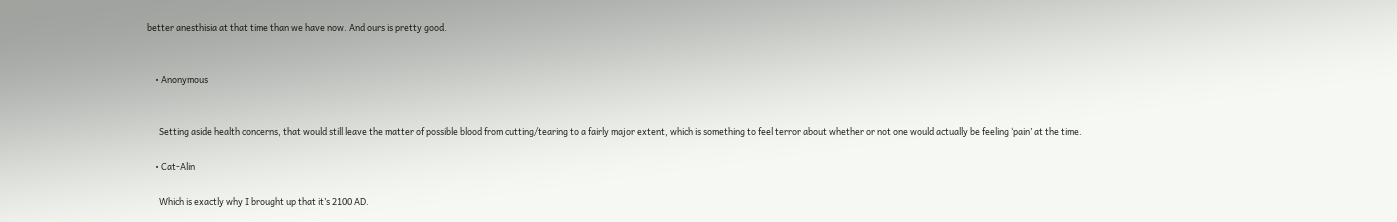better anesthisia at that time than we have now. And ours is pretty good.


    • Anonymous


      Setting aside health concerns, that would still leave the matter of possible blood from cutting/tearing to a fairly major extent, which is something to feel terror about whether or not one would actually be feeling ‘pain’ at the time.

    • Cat-Alin

      Which is exactly why I brought up that it’s 2100 AD.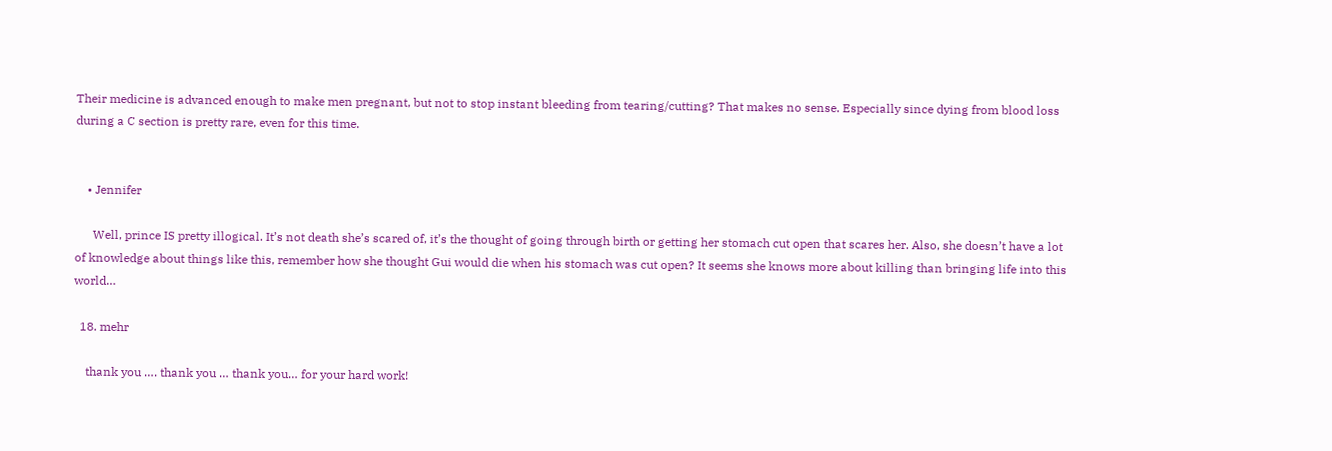Their medicine is advanced enough to make men pregnant, but not to stop instant bleeding from tearing/cutting? That makes no sense. Especially since dying from blood loss during a C section is pretty rare, even for this time.


    • Jennifer

      Well, prince IS pretty illogical. It’s not death she’s scared of, it’s the thought of going through birth or getting her stomach cut open that scares her. Also, she doesn’t have a lot of knowledge about things like this, remember how she thought Gui would die when his stomach was cut open? It seems she knows more about killing than bringing life into this world…

  18. mehr

    thank you …. thank you … thank you… for your hard work!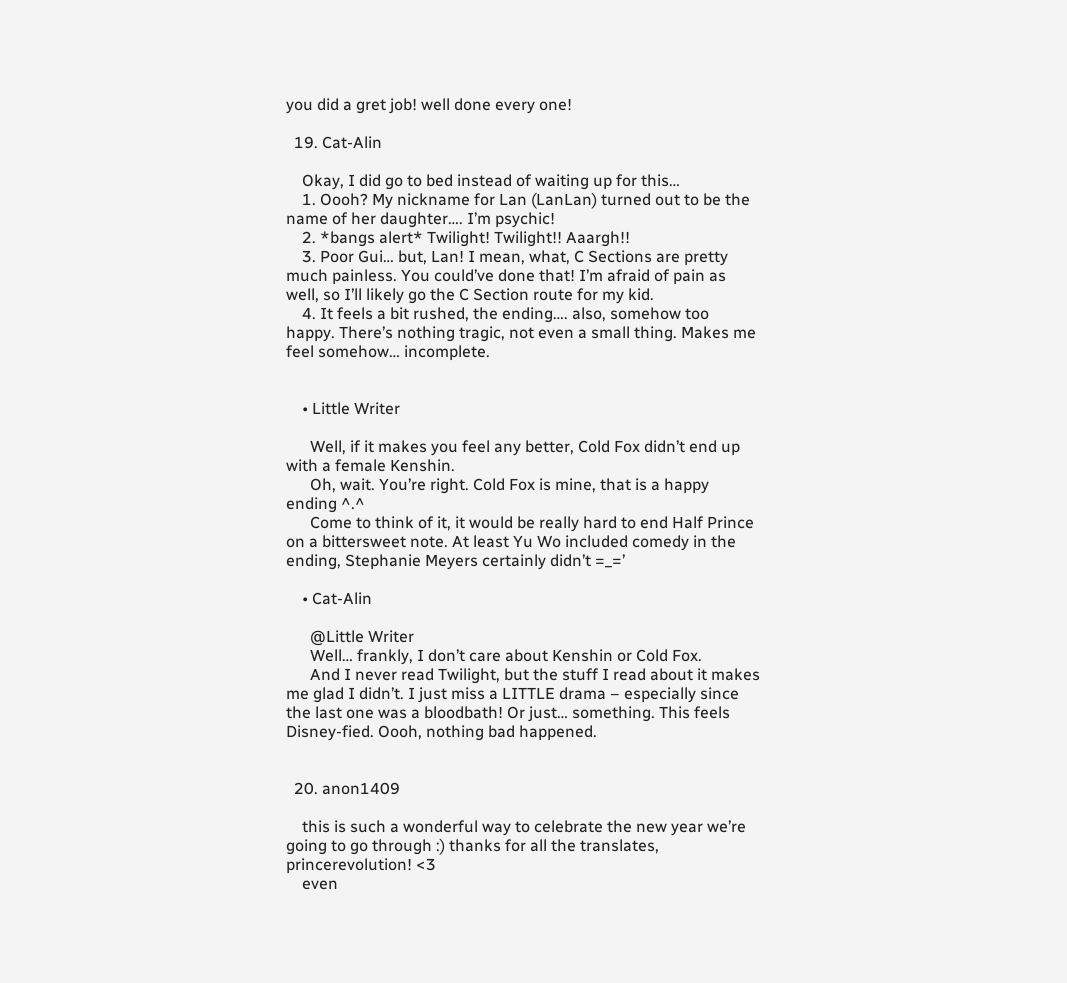you did a gret job! well done every one!

  19. Cat-Alin

    Okay, I did go to bed instead of waiting up for this…
    1. Oooh? My nickname for Lan (LanLan) turned out to be the name of her daughter…. I’m psychic!
    2. *bangs alert* Twilight! Twilight!! Aaargh!!
    3. Poor Gui… but, Lan! I mean, what, C Sections are pretty much painless. You could’ve done that! I’m afraid of pain as well, so I’ll likely go the C Section route for my kid.
    4. It feels a bit rushed, the ending…. also, somehow too happy. There’s nothing tragic, not even a small thing. Makes me feel somehow… incomplete.


    • Little Writer

      Well, if it makes you feel any better, Cold Fox didn’t end up with a female Kenshin.
      Oh, wait. You’re right. Cold Fox is mine, that is a happy ending ^.^
      Come to think of it, it would be really hard to end Half Prince on a bittersweet note. At least Yu Wo included comedy in the ending, Stephanie Meyers certainly didn’t =_=’

    • Cat-Alin

      @Little Writer
      Well… frankly, I don’t care about Kenshin or Cold Fox.
      And I never read Twilight, but the stuff I read about it makes me glad I didn’t. I just miss a LITTLE drama – especially since the last one was a bloodbath! Or just… something. This feels Disney-fied. Oooh, nothing bad happened.


  20. anon1409

    this is such a wonderful way to celebrate the new year we’re going to go through :) thanks for all the translates, princerevolution! <3
    even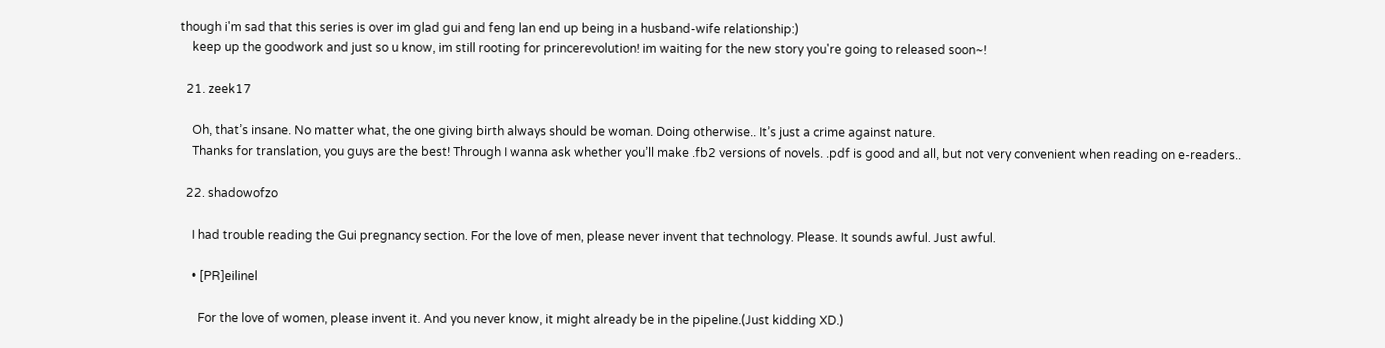though i'm sad that this series is over im glad gui and feng lan end up being in a husband-wife relationship:)
    keep up the goodwork and just so u know, im still rooting for princerevolution! im waiting for the new story you're going to released soon~!

  21. zeek17

    Oh, that’s insane. No matter what, the one giving birth always should be woman. Doing otherwise.. It’s just a crime against nature.
    Thanks for translation, you guys are the best! Through I wanna ask whether you’ll make .fb2 versions of novels. .pdf is good and all, but not very convenient when reading on e-readers..

  22. shadowofzo

    I had trouble reading the Gui pregnancy section. For the love of men, please never invent that technology. Please. It sounds awful. Just awful.

    • [PR]eilinel

      For the love of women, please invent it. And you never know, it might already be in the pipeline.(Just kidding XD.)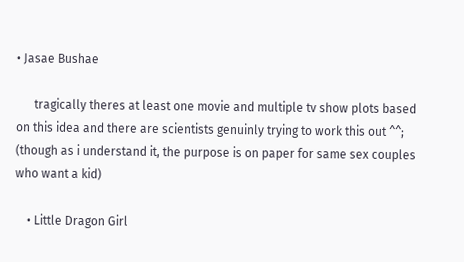• Jasae Bushae

      tragically theres at least one movie and multiple tv show plots based on this idea and there are scientists genuinly trying to work this out ^^; (though as i understand it, the purpose is on paper for same sex couples who want a kid)

    • Little Dragon Girl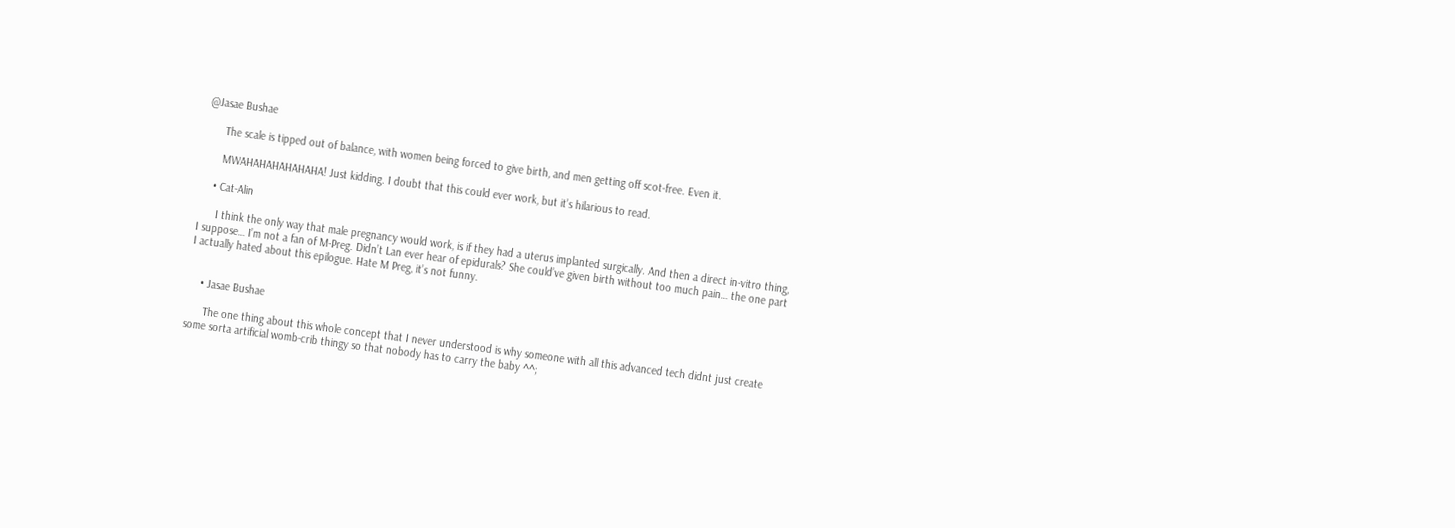@Jasae Bushae

      The scale is tipped out of balance, with women being forced to give birth, and men getting off scot-free. Even it.

      MWAHAHAHAHAHAHA! Just kidding. I doubt that this could ever work, but it’s hilarious to read.

    • Cat-Alin

      I think the only way that male pregnancy would work, is if they had a uterus implanted surgically. And then a direct in-vitro thing, I suppose… I’m not a fan of M-Preg. Didn’t Lan ever hear of epidurals? She could’ve given birth without too much pain… the one part I actually hated about this epilogue. Hate M Preg, it’s not funny.


    • Jasae Bushae

      The one thing about this whole concept that I never understood is why someone with all this advanced tech didnt just create some sorta artificial womb-crib thingy so that nobody has to carry the baby ^^;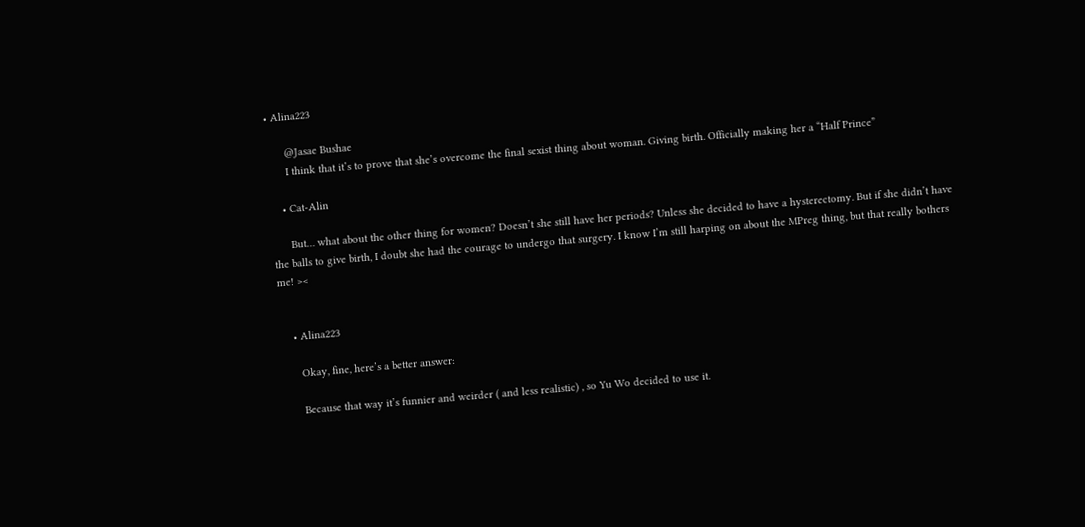• Alina223

      @Jasae Bushae
      I think that it’s to prove that she’s overcome the final sexist thing about woman. Giving birth. Officially making her a “Half Prince”

    • Cat-Alin

      But… what about the other thing for women? Doesn’t she still have her periods? Unless she decided to have a hysterectomy. But if she didn’t have the balls to give birth, I doubt she had the courage to undergo that surgery. I know I’m still harping on about the MPreg thing, but that really bothers me! ><


    • Alina223

      Okay, fine, here’s a better answer:

      Because that way it’s funnier and weirder ( and less realistic) , so Yu Wo decided to use it.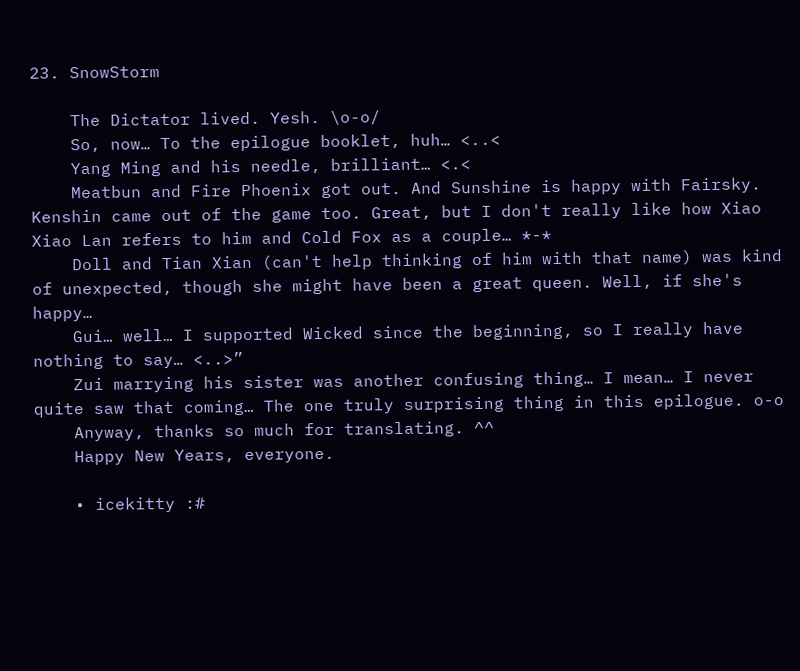23. SnowStorm

    The Dictator lived. Yesh. \o-o/
    So, now… To the epilogue booklet, huh… <..<
    Yang Ming and his needle, brilliant… <.<
    Meatbun and Fire Phoenix got out. And Sunshine is happy with Fairsky. Kenshin came out of the game too. Great, but I don't really like how Xiao Xiao Lan refers to him and Cold Fox as a couple… *-*
    Doll and Tian Xian (can't help thinking of him with that name) was kind of unexpected, though she might have been a great queen. Well, if she's happy…
    Gui… well… I supported Wicked since the beginning, so I really have nothing to say… <..>”
    Zui marrying his sister was another confusing thing… I mean… I never quite saw that coming… The one truly surprising thing in this epilogue. o-o
    Anyway, thanks so much for translating. ^^
    Happy New Years, everyone.

    • icekitty :#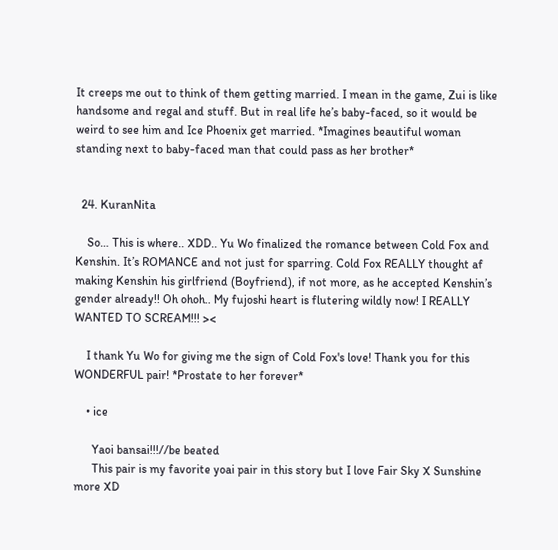It creeps me out to think of them getting married. I mean in the game, Zui is like handsome and regal and stuff. But in real life he’s baby-faced, so it would be weird to see him and Ice Phoenix get married. *Imagines beautiful woman standing next to baby-faced man that could pass as her brother*


  24. KuranNita

    So… This is where.. XDD.. Yu Wo finalized the romance between Cold Fox and Kenshin. It’s ROMANCE and not just for sparring. Cold Fox REALLY thought af making Kenshin his girlfriend (Boyfriend), if not more, as he accepted Kenshin’s gender already!! Oh ohoh.. My fujoshi heart is flutering wildly now! I REALLY WANTED TO SCREAM!!! ><

    I thank Yu Wo for giving me the sign of Cold Fox's love! Thank you for this WONDERFUL pair! *Prostate to her forever*

    • ice

      Yaoi bansai!!!//be beated
      This pair is my favorite yoai pair in this story but I love Fair Sky X Sunshine more XD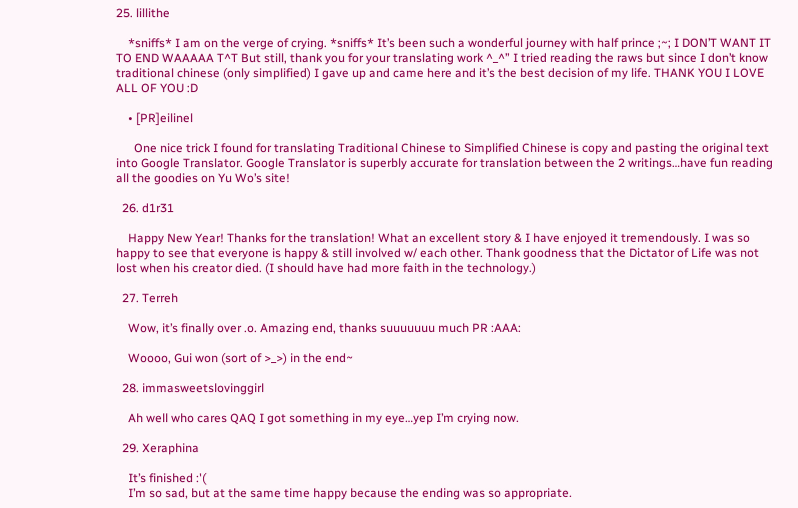25. lillithe

    *sniffs* I am on the verge of crying. *sniffs* It’s been such a wonderful journey with half prince ;~; I DON’T WANT IT TO END WAAAAA T^T But still, thank you for your translating work ^_^” I tried reading the raws but since I don’t know traditional chinese (only simplified) I gave up and came here and it’s the best decision of my life. THANK YOU I LOVE ALL OF YOU :D

    • [PR]eilinel

      One nice trick I found for translating Traditional Chinese to Simplified Chinese is copy and pasting the original text into Google Translator. Google Translator is superbly accurate for translation between the 2 writings…have fun reading all the goodies on Yu Wo’s site!

  26. d1r31

    Happy New Year! Thanks for the translation! What an excellent story & I have enjoyed it tremendously. I was so happy to see that everyone is happy & still involved w/ each other. Thank goodness that the Dictator of Life was not lost when his creator died. (I should have had more faith in the technology.)

  27. Terreh

    Wow, it’s finally over .o. Amazing end, thanks suuuuuuu much PR :AAA:

    Woooo, Gui won (sort of >_>) in the end~

  28. immasweetslovinggirl

    Ah well who cares QAQ I got something in my eye…yep I’m crying now.

  29. Xeraphina

    It’s finished :'(
    I’m so sad, but at the same time happy because the ending was so appropriate.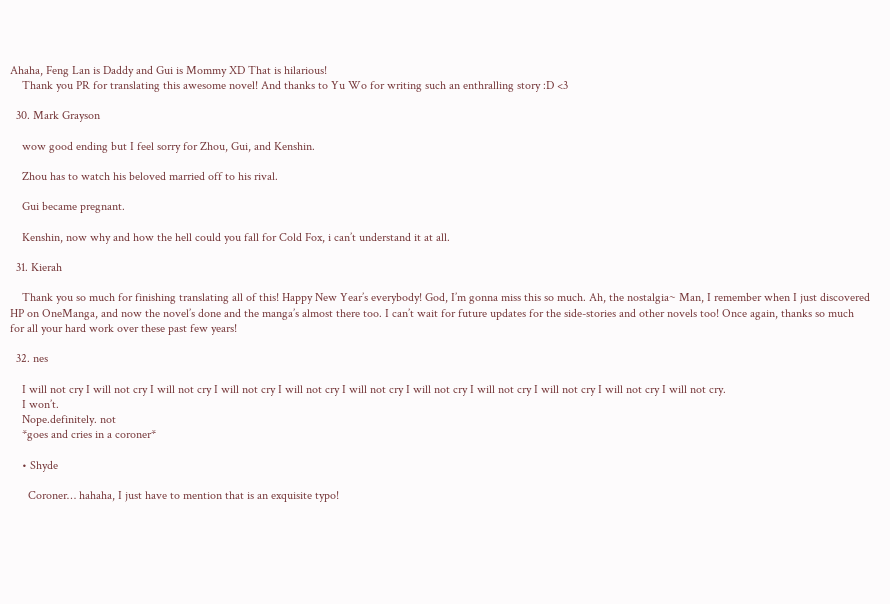Ahaha, Feng Lan is Daddy and Gui is Mommy XD That is hilarious!
    Thank you PR for translating this awesome novel! And thanks to Yu Wo for writing such an enthralling story :D <3

  30. Mark Grayson

    wow good ending but I feel sorry for Zhou, Gui, and Kenshin.

    Zhou has to watch his beloved married off to his rival.

    Gui became pregnant.

    Kenshin, now why and how the hell could you fall for Cold Fox, i can’t understand it at all.

  31. Kierah

    Thank you so much for finishing translating all of this! Happy New Year’s everybody! God, I’m gonna miss this so much. Ah, the nostalgia~ Man, I remember when I just discovered HP on OneManga, and now the novel’s done and the manga’s almost there too. I can’t wait for future updates for the side-stories and other novels too! Once again, thanks so much for all your hard work over these past few years!

  32. nes

    I will not cry I will not cry I will not cry I will not cry I will not cry I will not cry I will not cry I will not cry I will not cry I will not cry I will not cry.
    I won’t.
    Nope.definitely. not
    *goes and cries in a coroner*

    • Shyde

      Coroner… hahaha, I just have to mention that is an exquisite typo!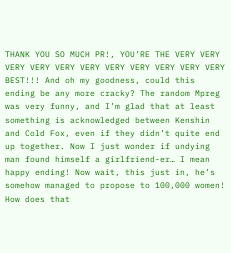THANK YOU SO MUCH PR!, YOU’RE THE VERY VERY VERY VERY VERY VERY VERY VERY VERY VERY VERY BEST!!! And oh my goodness, could this ending be any more cracky? The random Mpreg was very funny, and I’m glad that at least something is acknowledged between Kenshin and Cold Fox, even if they didn’t quite end up together. Now I just wonder if undying man found himself a girlfriend-er… I mean happy ending! Now wait, this just in, he’s somehow managed to propose to 100,000 women! How does that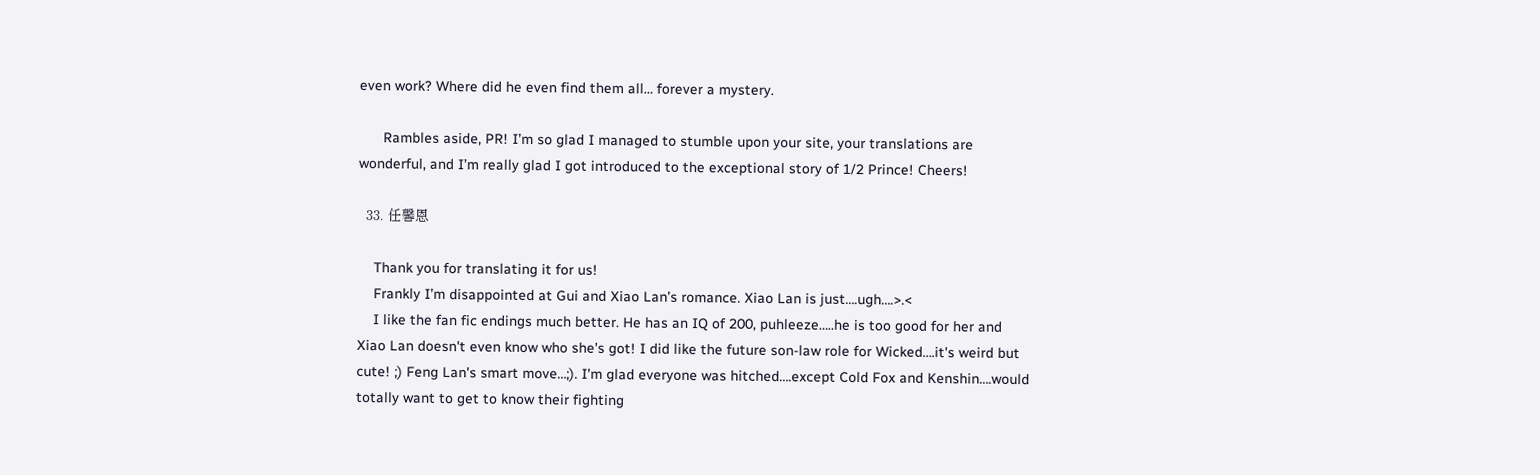even work? Where did he even find them all… forever a mystery.

      Rambles aside, PR! I’m so glad I managed to stumble upon your site, your translations are wonderful, and I’m really glad I got introduced to the exceptional story of 1/2 Prince! Cheers!

  33. 任馨恩

    Thank you for translating it for us!
    Frankly I’m disappointed at Gui and Xiao Lan’s romance. Xiao Lan is just….ugh….>.<
    I like the fan fic endings much better. He has an IQ of 200, puhleeze…..he is too good for her and Xiao Lan doesn't even know who she's got! I did like the future son-law role for Wicked….it's weird but cute! ;) Feng Lan's smart move…;). I'm glad everyone was hitched….except Cold Fox and Kenshin….would totally want to get to know their fighting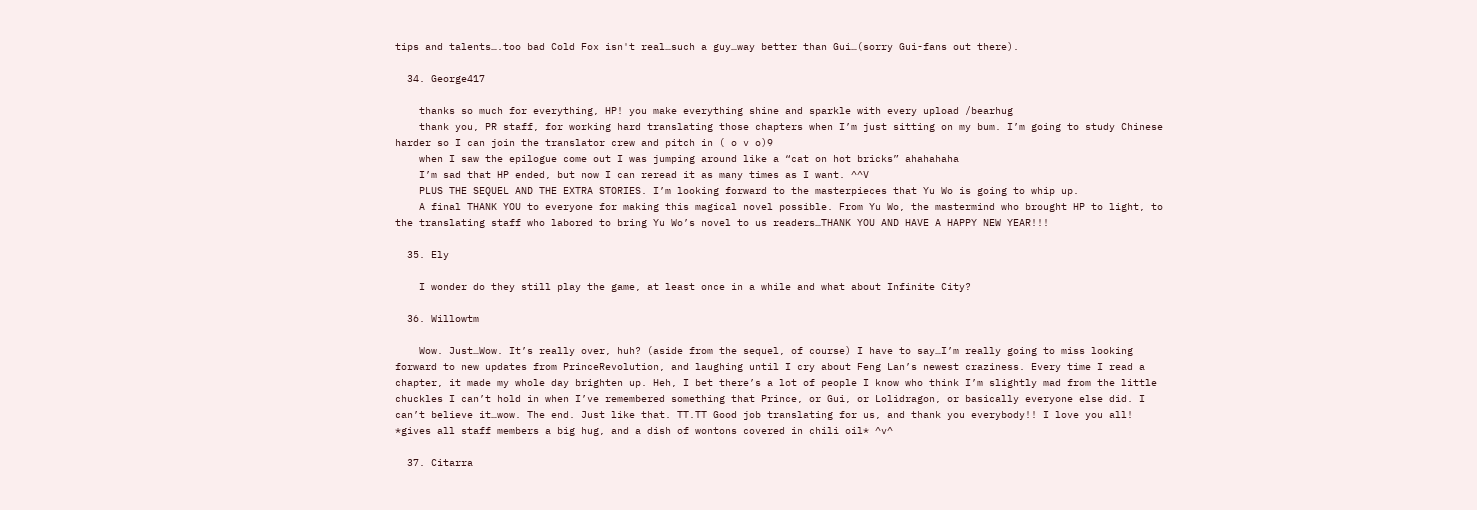tips and talents….too bad Cold Fox isn't real…such a guy…way better than Gui…(sorry Gui-fans out there).

  34. George417

    thanks so much for everything, HP! you make everything shine and sparkle with every upload /bearhug
    thank you, PR staff, for working hard translating those chapters when I’m just sitting on my bum. I’m going to study Chinese harder so I can join the translator crew and pitch in ( o v o)9
    when I saw the epilogue come out I was jumping around like a “cat on hot bricks” ahahahaha
    I’m sad that HP ended, but now I can reread it as many times as I want. ^^V
    PLUS THE SEQUEL AND THE EXTRA STORIES. I’m looking forward to the masterpieces that Yu Wo is going to whip up.
    A final THANK YOU to everyone for making this magical novel possible. From Yu Wo, the mastermind who brought HP to light, to the translating staff who labored to bring Yu Wo’s novel to us readers…THANK YOU AND HAVE A HAPPY NEW YEAR!!!

  35. Ely

    I wonder do they still play the game, at least once in a while and what about Infinite City?

  36. Willowtm

    Wow. Just…Wow. It’s really over, huh? (aside from the sequel, of course) I have to say…I’m really going to miss looking forward to new updates from PrinceRevolution, and laughing until I cry about Feng Lan’s newest craziness. Every time I read a chapter, it made my whole day brighten up. Heh, I bet there’s a lot of people I know who think I’m slightly mad from the little chuckles I can’t hold in when I’ve remembered something that Prince, or Gui, or Lolidragon, or basically everyone else did. I can’t believe it…wow. The end. Just like that. TT.TT Good job translating for us, and thank you everybody!! I love you all! *gives all staff members a big hug, and a dish of wontons covered in chili oil* ^v^

  37. Citarra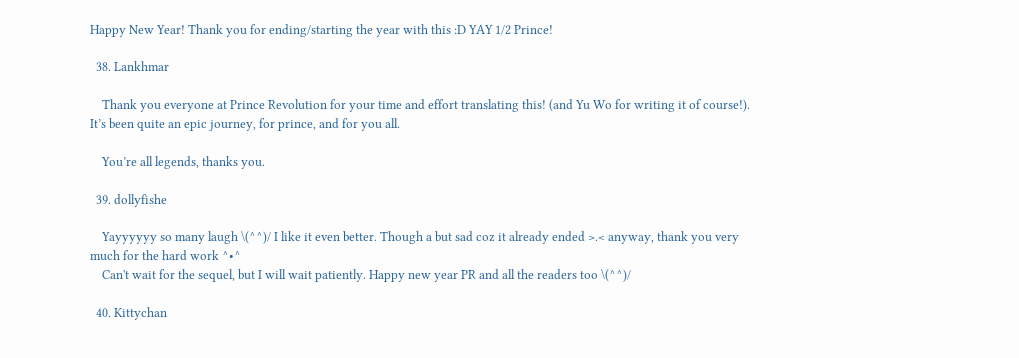Happy New Year! Thank you for ending/starting the year with this :D YAY 1/2 Prince!

  38. Lankhmar

    Thank you everyone at Prince Revolution for your time and effort translating this! (and Yu Wo for writing it of course!). It’s been quite an epic journey, for prince, and for you all.

    You’re all legends, thanks you.

  39. dollyfishe

    Yayyyyyy so many laugh \(^^)/ I like it even better. Though a but sad coz it already ended >.< anyway, thank you very much for the hard work ^•^
    Can't wait for the sequel, but I will wait patiently. Happy new year PR and all the readers too \(^^)/

  40. Kittychan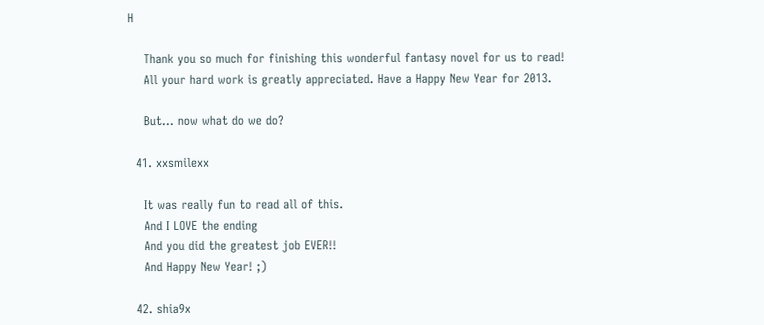H

    Thank you so much for finishing this wonderful fantasy novel for us to read!
    All your hard work is greatly appreciated. Have a Happy New Year for 2013.

    But… now what do we do?

  41. xxsmilexx

    It was really fun to read all of this.
    And I LOVE the ending
    And you did the greatest job EVER!!
    And Happy New Year! ;)

  42. shia9x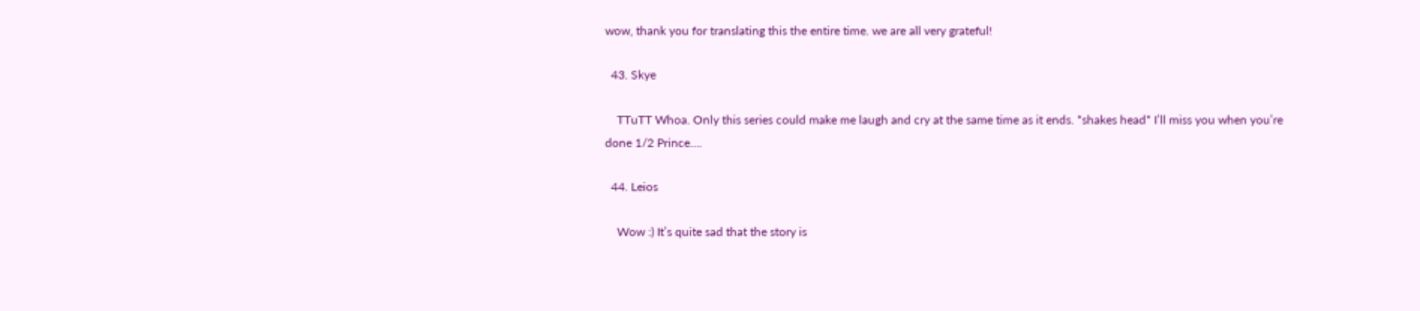wow, thank you for translating this the entire time. we are all very grateful!

  43. Skye

    TTuTT Whoa. Only this series could make me laugh and cry at the same time as it ends. *shakes head* I’ll miss you when you’re done 1/2 Prince….

  44. Leios

    Wow :) It’s quite sad that the story is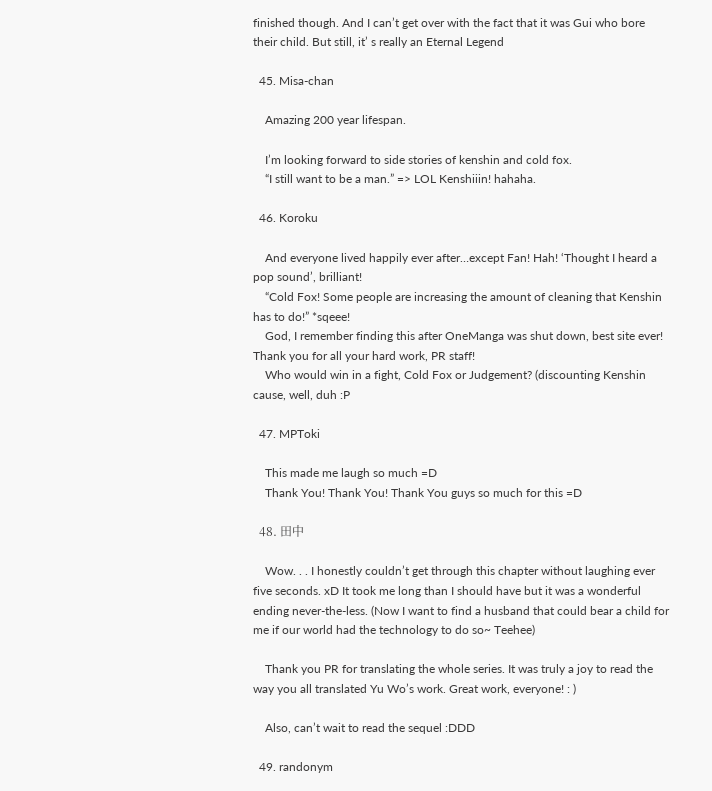finished though. And I can’t get over with the fact that it was Gui who bore their child. But still, it’ s really an Eternal Legend

  45. Misa-chan

    Amazing 200 year lifespan.

    I’m looking forward to side stories of kenshin and cold fox.
    “I still want to be a man.” => LOL Kenshiiin! hahaha.

  46. Koroku

    And everyone lived happily ever after…except Fan! Hah! ‘Thought I heard a pop sound’, brilliant!
    “Cold Fox! Some people are increasing the amount of cleaning that Kenshin has to do!” *sqeee!
    God, I remember finding this after OneManga was shut down, best site ever! Thank you for all your hard work, PR staff!
    Who would win in a fight, Cold Fox or Judgement? (discounting Kenshin cause, well, duh :P

  47. MPToki

    This made me laugh so much =D
    Thank You! Thank You! Thank You guys so much for this =D

  48. 田中

    Wow. . . I honestly couldn’t get through this chapter without laughing ever five seconds. xD It took me long than I should have but it was a wonderful ending never-the-less. (Now I want to find a husband that could bear a child for me if our world had the technology to do so~ Teehee)

    Thank you PR for translating the whole series. It was truly a joy to read the way you all translated Yu Wo’s work. Great work, everyone! : )

    Also, can’t wait to read the sequel :DDD

  49. randonym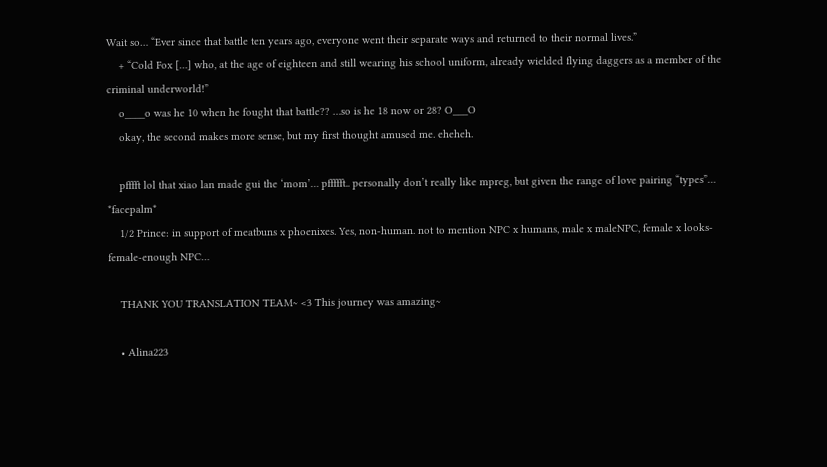Wait so… “Ever since that battle ten years ago, everyone went their separate ways and returned to their normal lives.”
    + “Cold Fox […] who, at the age of eighteen and still wearing his school uniform, already wielded flying daggers as a member of the criminal underworld!”
    o____o was he 10 when he fought that battle?? …so is he 18 now or 28? O___O
    okay, the second makes more sense, but my first thought amused me. eheheh.

    pfffft lol that xiao lan made gui the ‘mom’… pffffft.. personally don’t really like mpreg, but given the range of love pairing “types”… *facepalm*
    1/2 Prince: in support of meatbuns x phoenixes. Yes, non-human. not to mention NPC x humans, male x maleNPC, female x looks-female-enough NPC…

    THANK YOU TRANSLATION TEAM~ <3 This journey was amazing~

    • Alina223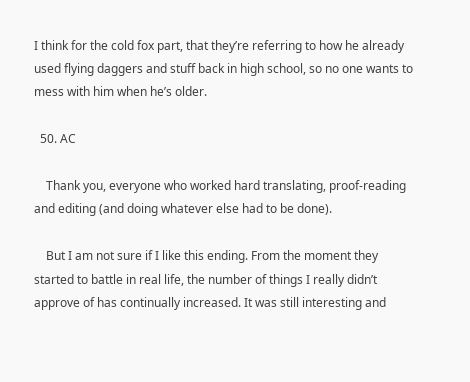I think for the cold fox part, that they’re referring to how he already used flying daggers and stuff back in high school, so no one wants to mess with him when he’s older.

  50. AC

    Thank you, everyone who worked hard translating, proof-reading and editing (and doing whatever else had to be done).

    But I am not sure if I like this ending. From the moment they started to battle in real life, the number of things I really didn’t approve of has continually increased. It was still interesting and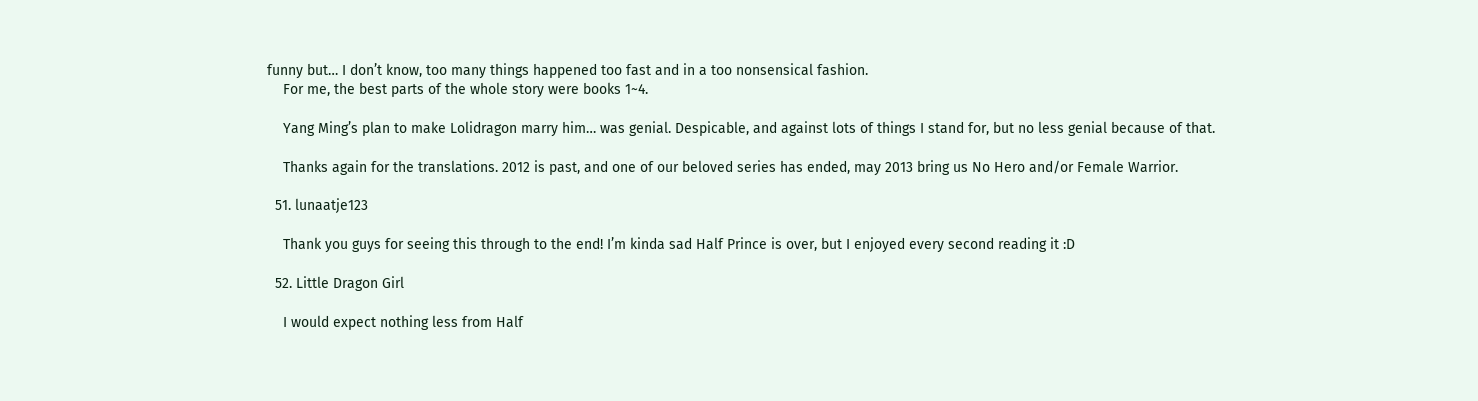funny but… I don’t know, too many things happened too fast and in a too nonsensical fashion.
    For me, the best parts of the whole story were books 1~4.

    Yang Ming’s plan to make Lolidragon marry him… was genial. Despicable, and against lots of things I stand for, but no less genial because of that.

    Thanks again for the translations. 2012 is past, and one of our beloved series has ended, may 2013 bring us No Hero and/or Female Warrior.

  51. lunaatje123

    Thank you guys for seeing this through to the end! I’m kinda sad Half Prince is over, but I enjoyed every second reading it :D

  52. Little Dragon Girl

    I would expect nothing less from Half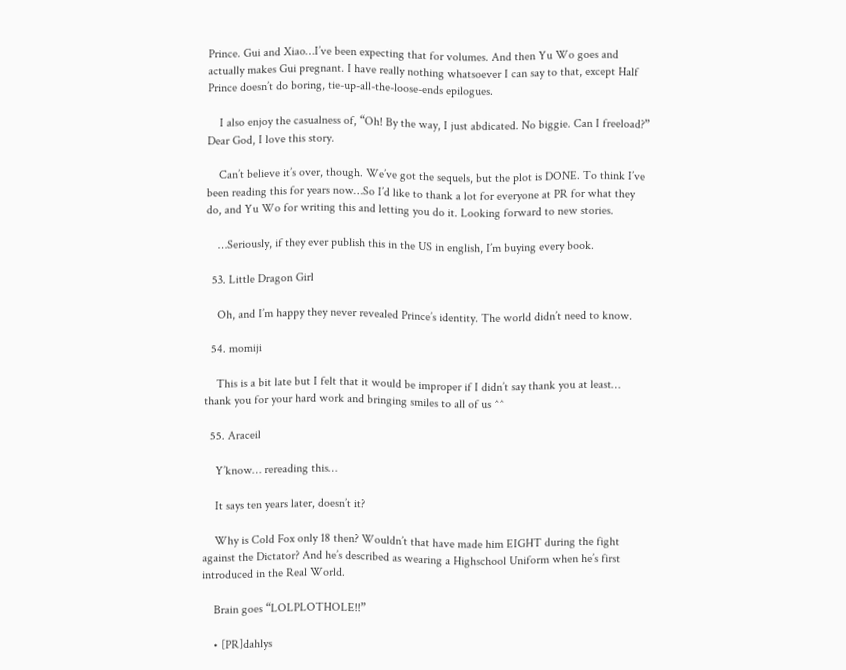Prince. Gui and Xiao…I’ve been expecting that for volumes. And then Yu Wo goes and actually makes Gui pregnant. I have really nothing whatsoever I can say to that, except Half Prince doesn’t do boring, tie-up-all-the-loose-ends epilogues.

    I also enjoy the casualness of, “Oh! By the way, I just abdicated. No biggie. Can I freeload?” Dear God, I love this story.

    Can’t believe it’s over, though. We’ve got the sequels, but the plot is DONE. To think I’ve been reading this for years now…So I’d like to thank a lot for everyone at PR for what they do, and Yu Wo for writing this and letting you do it. Looking forward to new stories.

    …Seriously, if they ever publish this in the US in english, I’m buying every book.

  53. Little Dragon Girl

    Oh, and I’m happy they never revealed Prince’s identity. The world didn’t need to know.

  54. momiji

    This is a bit late but I felt that it would be improper if I didn’t say thank you at least… thank you for your hard work and bringing smiles to all of us ^^

  55. Araceil

    Y’know… rereading this…

    It says ten years later, doesn’t it?

    Why is Cold Fox only 18 then? Wouldn’t that have made him EIGHT during the fight against the Dictator? And he’s described as wearing a Highschool Uniform when he’s first introduced in the Real World.

    Brain goes “LOLPLOTHOLE!!”

    • [PR]dahlys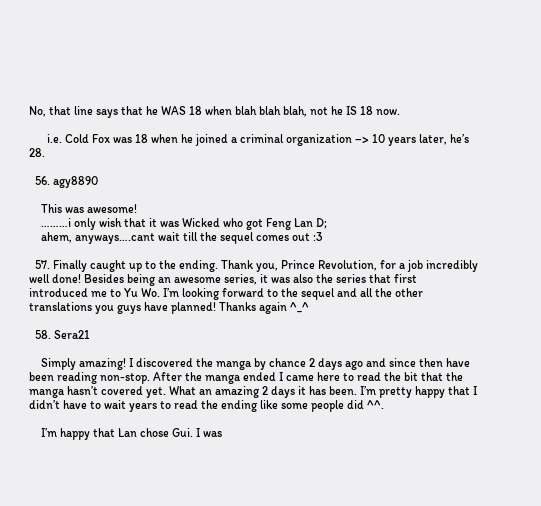No, that line says that he WAS 18 when blah blah blah, not he IS 18 now.

      i.e. Cold Fox was 18 when he joined a criminal organization –> 10 years later, he’s 28.

  56. agy8890

    This was awesome!
    ………i only wish that it was Wicked who got Feng Lan D;
    ahem, anyways….cant wait till the sequel comes out :3

  57. Finally caught up to the ending. Thank you, Prince Revolution, for a job incredibly well done! Besides being an awesome series, it was also the series that first introduced me to Yu Wo. I’m looking forward to the sequel and all the other translations you guys have planned! Thanks again ^_^

  58. Sera21

    Simply amazing! I discovered the manga by chance 2 days ago and since then have been reading non-stop. After the manga ended I came here to read the bit that the manga hasn’t covered yet. What an amazing 2 days it has been. I’m pretty happy that I didn’t have to wait years to read the ending like some people did ^^.

    I’m happy that Lan chose Gui. I was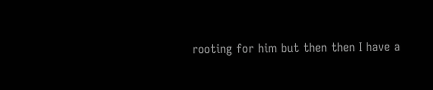rooting for him but then then I have a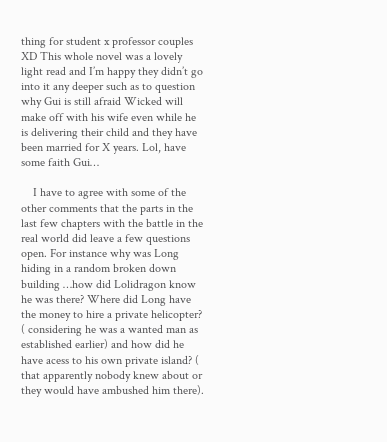thing for student x professor couples XD This whole novel was a lovely light read and I’m happy they didn’t go into it any deeper such as to question why Gui is still afraid Wicked will make off with his wife even while he is delivering their child and they have been married for X years. Lol, have some faith Gui…

    I have to agree with some of the other comments that the parts in the last few chapters with the battle in the real world did leave a few questions open. For instance why was Long hiding in a random broken down building …how did Lolidragon know he was there? Where did Long have the money to hire a private helicopter? ( considering he was a wanted man as established earlier) and how did he have acess to his own private island? ( that apparently nobody knew about or they would have ambushed him there).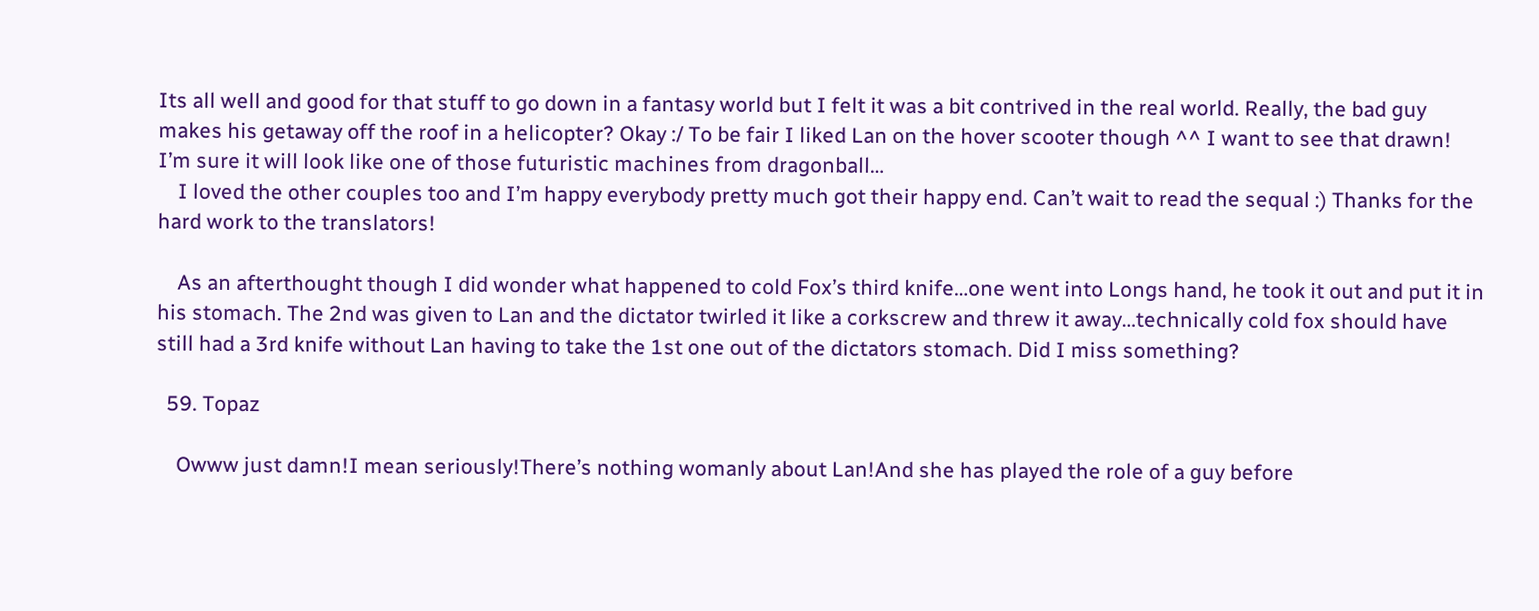Its all well and good for that stuff to go down in a fantasy world but I felt it was a bit contrived in the real world. Really, the bad guy makes his getaway off the roof in a helicopter? Okay :/ To be fair I liked Lan on the hover scooter though ^^ I want to see that drawn! I’m sure it will look like one of those futuristic machines from dragonball…
    I loved the other couples too and I’m happy everybody pretty much got their happy end. Can’t wait to read the sequal :) Thanks for the hard work to the translators!

    As an afterthought though I did wonder what happened to cold Fox’s third knife…one went into Longs hand, he took it out and put it in his stomach. The 2nd was given to Lan and the dictator twirled it like a corkscrew and threw it away…technically cold fox should have still had a 3rd knife without Lan having to take the 1st one out of the dictators stomach. Did I miss something?

  59. Topaz

    Owww just damn!I mean seriously!There’s nothing womanly about Lan!And she has played the role of a guy before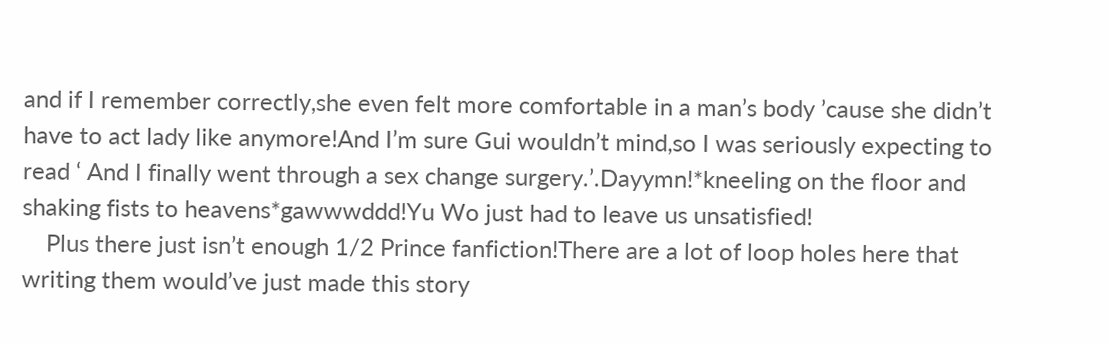and if I remember correctly,she even felt more comfortable in a man’s body ’cause she didn’t have to act lady like anymore!And I’m sure Gui wouldn’t mind,so I was seriously expecting to read ‘ And I finally went through a sex change surgery.’.Dayymn!*kneeling on the floor and shaking fists to heavens*gawwwddd!Yu Wo just had to leave us unsatisfied!
    Plus there just isn’t enough 1/2 Prince fanfiction!There are a lot of loop holes here that writing them would’ve just made this story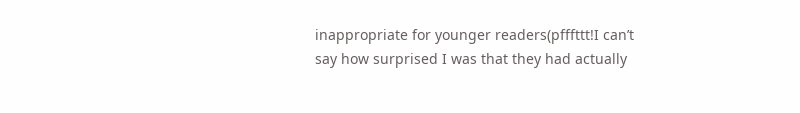inappropriate for younger readers(pfffttt!I can’t say how surprised I was that they had actually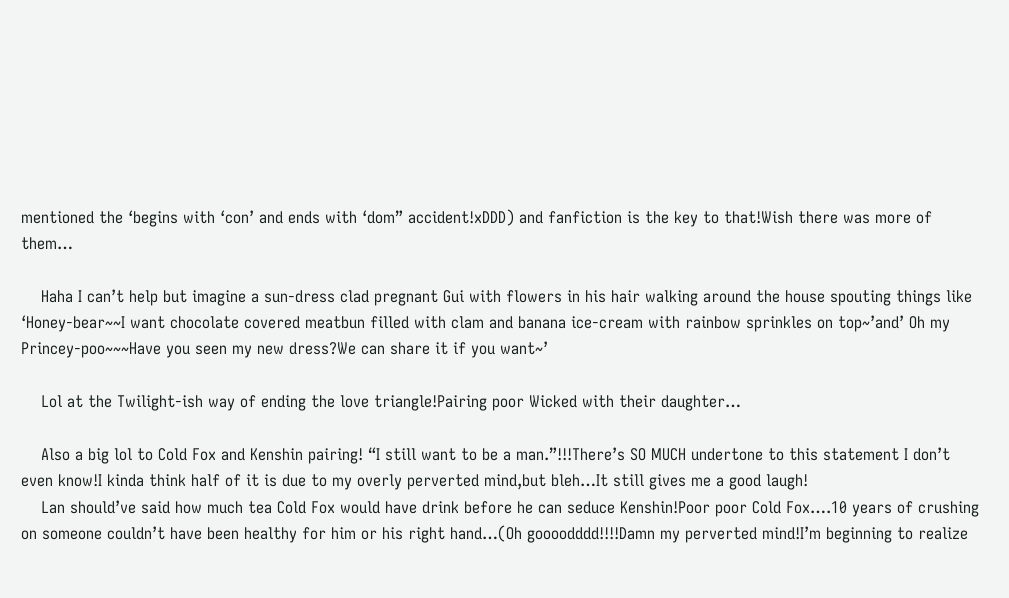mentioned the ‘begins with ‘con’ and ends with ‘dom” accident!xDDD) and fanfiction is the key to that!Wish there was more of them…

    Haha I can’t help but imagine a sun-dress clad pregnant Gui with flowers in his hair walking around the house spouting things like ‘Honey-bear~~I want chocolate covered meatbun filled with clam and banana ice-cream with rainbow sprinkles on top~’and’ Oh my Princey-poo~~~Have you seen my new dress?We can share it if you want~’

    Lol at the Twilight-ish way of ending the love triangle!Pairing poor Wicked with their daughter…

    Also a big lol to Cold Fox and Kenshin pairing! “I still want to be a man.”!!!There’s SO MUCH undertone to this statement I don’t even know!I kinda think half of it is due to my overly perverted mind,but bleh…It still gives me a good laugh!
    Lan should’ve said how much tea Cold Fox would have drink before he can seduce Kenshin!Poor poor Cold Fox….10 years of crushing on someone couldn’t have been healthy for him or his right hand…(Oh goooodddd!!!!Damn my perverted mind!I’m beginning to realize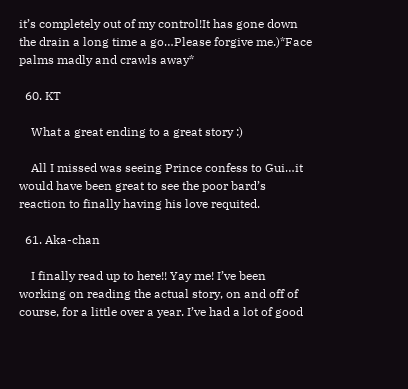it’s completely out of my control!It has gone down the drain a long time a go…Please forgive me.)*Face palms madly and crawls away*

  60. KT

    What a great ending to a great story :)

    All I missed was seeing Prince confess to Gui…it would have been great to see the poor bard’s reaction to finally having his love requited.

  61. Aka-chan

    I finally read up to here!! Yay me! I’ve been working on reading the actual story, on and off of course, for a little over a year. I’ve had a lot of good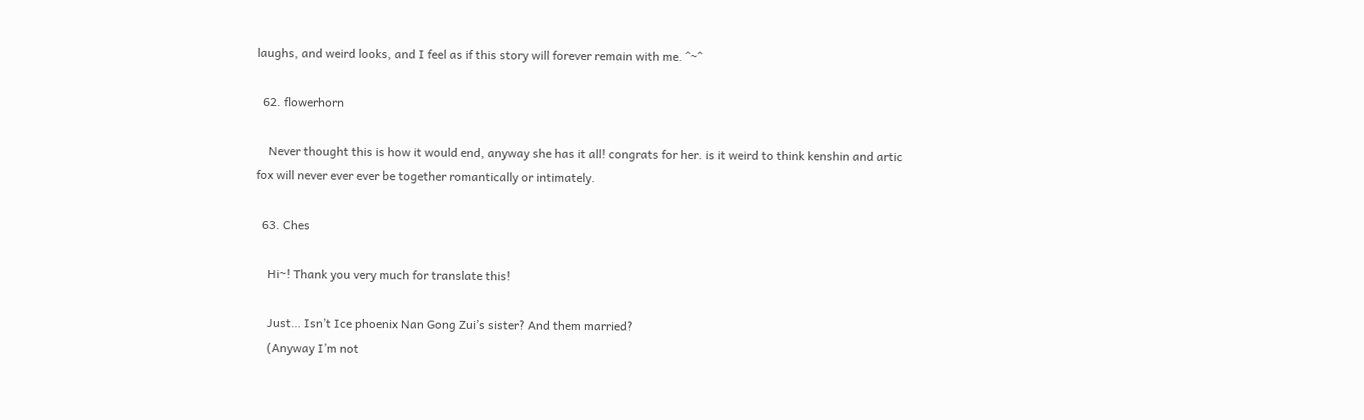laughs, and weird looks, and I feel as if this story will forever remain with me. ^~^

  62. flowerhorn

    Never thought this is how it would end, anyway she has it all! congrats for her. is it weird to think kenshin and artic fox will never ever ever be together romantically or intimately.

  63. Ches

    Hi~! Thank you very much for translate this!

    Just… Isn’t Ice phoenix Nan Gong Zui’s sister? And them married?
    (Anyway I’m not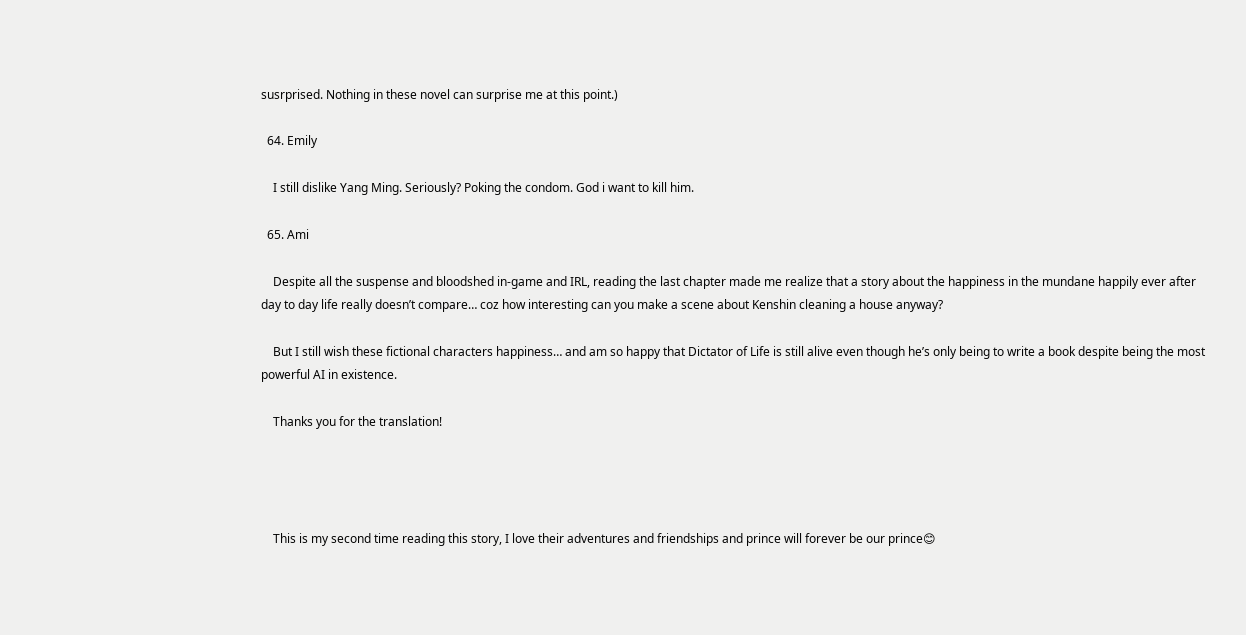susrprised. Nothing in these novel can surprise me at this point.)

  64. Emily

    I still dislike Yang Ming. Seriously? Poking the condom. God i want to kill him.

  65. Ami

    Despite all the suspense and bloodshed in-game and IRL, reading the last chapter made me realize that a story about the happiness in the mundane happily ever after day to day life really doesn’t compare… coz how interesting can you make a scene about Kenshin cleaning a house anyway?

    But I still wish these fictional characters happiness… and am so happy that Dictator of Life is still alive even though he’s only being to write a book despite being the most powerful AI in existence.

    Thanks you for the translation!




    This is my second time reading this story, I love their adventures and friendships and prince will forever be our prince😊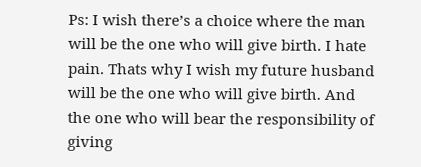Ps: I wish there’s a choice where the man will be the one who will give birth. I hate pain. Thats why I wish my future husband will be the one who will give birth. And the one who will bear the responsibility of giving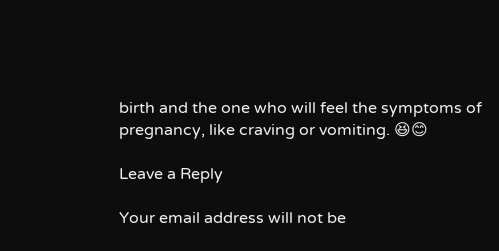birth and the one who will feel the symptoms of pregnancy, like craving or vomiting. 😆😊

Leave a Reply

Your email address will not be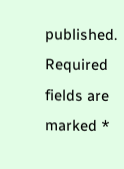published. Required fields are marked *